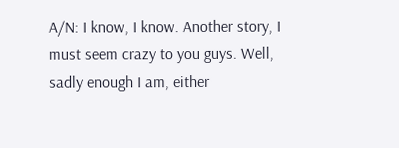A/N: I know, I know. Another story, I must seem crazy to you guys. Well, sadly enough I am, either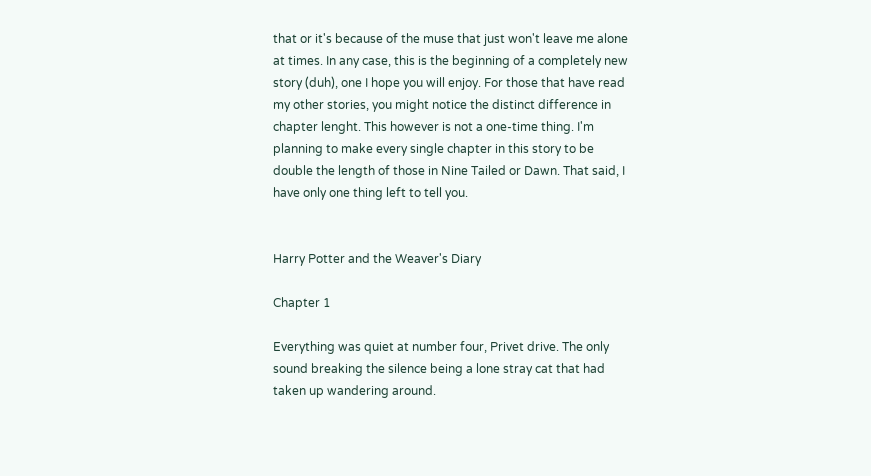that or it's because of the muse that just won't leave me alone at times. In any case, this is the beginning of a completely new story (duh), one I hope you will enjoy. For those that have read my other stories, you might notice the distinct difference in chapter lenght. This however is not a one-time thing. I'm planning to make every single chapter in this story to be double the length of those in Nine Tailed or Dawn. That said, I have only one thing left to tell you.


Harry Potter and the Weaver's Diary

Chapter 1

Everything was quiet at number four, Privet drive. The only sound breaking the silence being a lone stray cat that had taken up wandering around.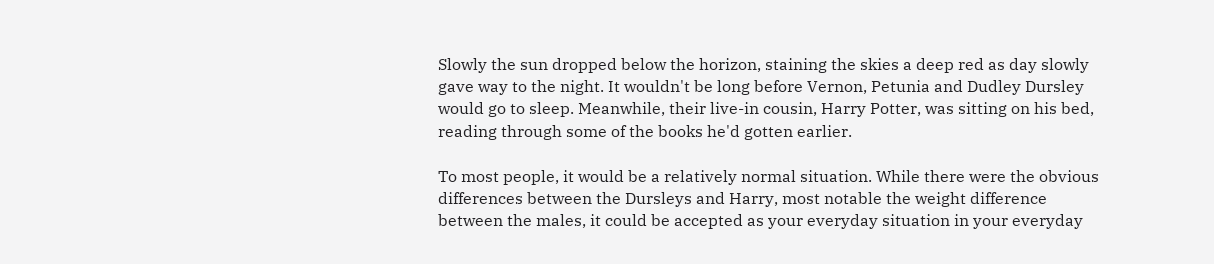Slowly the sun dropped below the horizon, staining the skies a deep red as day slowly gave way to the night. It wouldn't be long before Vernon, Petunia and Dudley Dursley would go to sleep. Meanwhile, their live-in cousin, Harry Potter, was sitting on his bed, reading through some of the books he'd gotten earlier.

To most people, it would be a relatively normal situation. While there were the obvious differences between the Dursleys and Harry, most notable the weight difference between the males, it could be accepted as your everyday situation in your everyday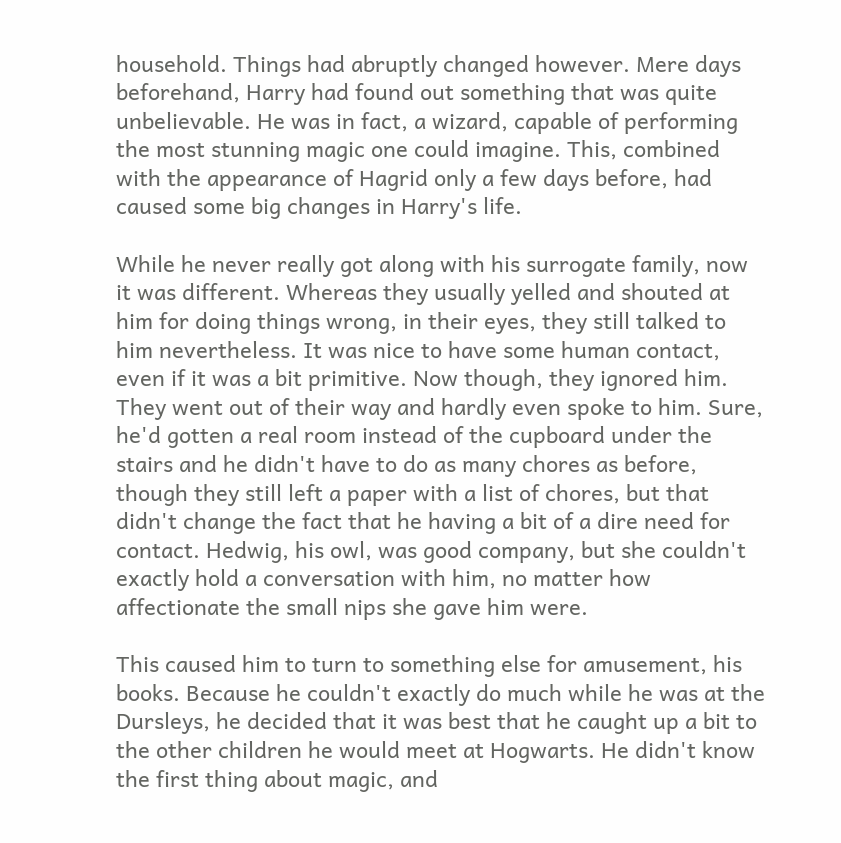household. Things had abruptly changed however. Mere days beforehand, Harry had found out something that was quite unbelievable. He was in fact, a wizard, capable of performing the most stunning magic one could imagine. This, combined with the appearance of Hagrid only a few days before, had caused some big changes in Harry's life.

While he never really got along with his surrogate family, now it was different. Whereas they usually yelled and shouted at him for doing things wrong, in their eyes, they still talked to him nevertheless. It was nice to have some human contact, even if it was a bit primitive. Now though, they ignored him. They went out of their way and hardly even spoke to him. Sure, he'd gotten a real room instead of the cupboard under the stairs and he didn't have to do as many chores as before, though they still left a paper with a list of chores, but that didn't change the fact that he having a bit of a dire need for contact. Hedwig, his owl, was good company, but she couldn't exactly hold a conversation with him, no matter how affectionate the small nips she gave him were.

This caused him to turn to something else for amusement, his books. Because he couldn't exactly do much while he was at the Dursleys, he decided that it was best that he caught up a bit to the other children he would meet at Hogwarts. He didn't know the first thing about magic, and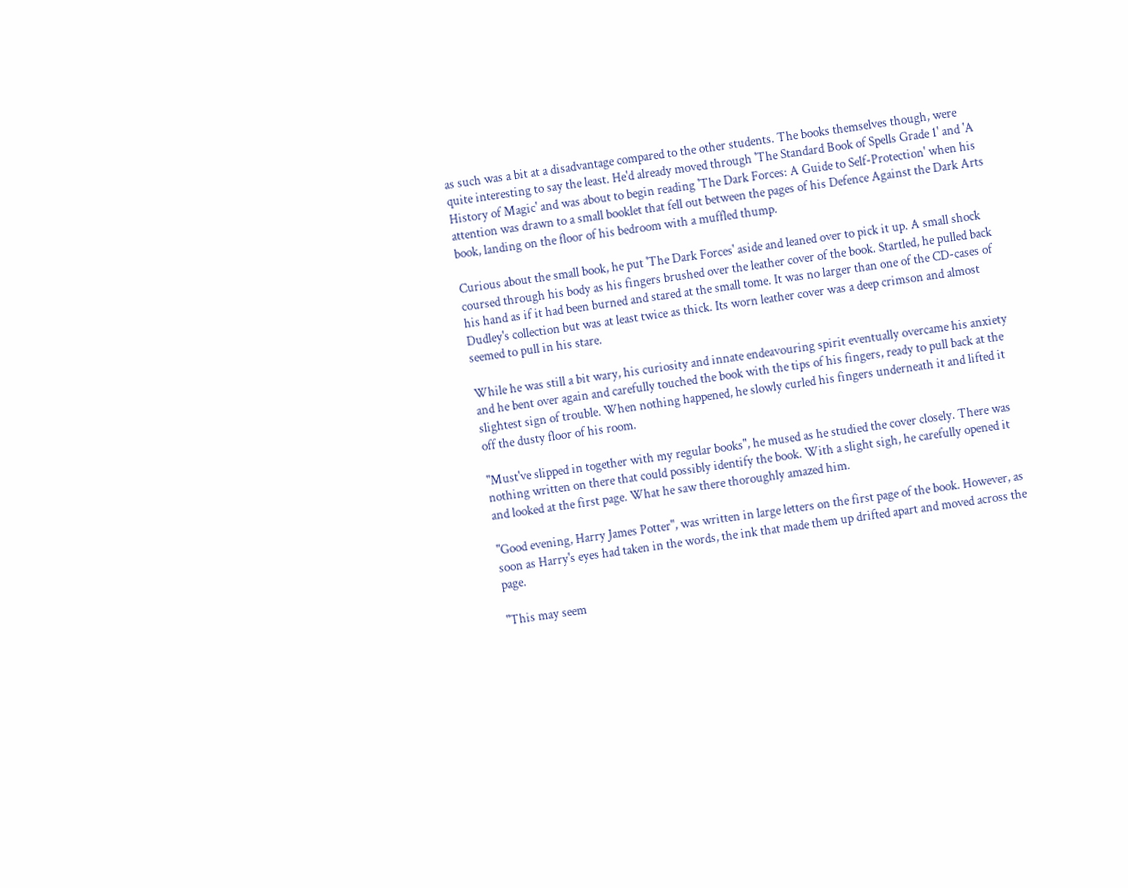as such was a bit at a disadvantage compared to the other students. The books themselves though, were quite interesting to say the least. He'd already moved through 'The Standard Book of Spells Grade 1' and 'A History of Magic' and was about to begin reading 'The Dark Forces: A Guide to Self-Protection' when his attention was drawn to a small booklet that fell out between the pages of his Defence Against the Dark Arts book, landing on the floor of his bedroom with a muffled thump.

Curious about the small book, he put 'The Dark Forces' aside and leaned over to pick it up. A small shock coursed through his body as his fingers brushed over the leather cover of the book. Startled, he pulled back his hand as if it had been burned and stared at the small tome. It was no larger than one of the CD-cases of Dudley's collection but was at least twice as thick. Its worn leather cover was a deep crimson and almost seemed to pull in his stare.

While he was still a bit wary, his curiosity and innate endeavouring spirit eventually overcame his anxiety and he bent over again and carefully touched the book with the tips of his fingers, ready to pull back at the slightest sign of trouble. When nothing happened, he slowly curled his fingers underneath it and lifted it off the dusty floor of his room.

"Must've slipped in together with my regular books", he mused as he studied the cover closely. There was nothing written on there that could possibly identify the book. With a slight sigh, he carefully opened it and looked at the first page. What he saw there thoroughly amazed him.

"Good evening, Harry James Potter", was written in large letters on the first page of the book. However, as soon as Harry's eyes had taken in the words, the ink that made them up drifted apart and moved across the page.

"This may seem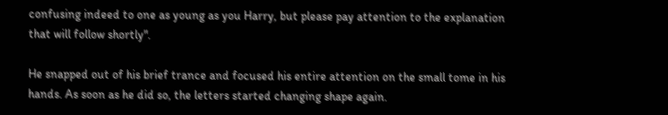confusing indeed to one as young as you Harry, but please pay attention to the explanation that will follow shortly".

He snapped out of his brief trance and focused his entire attention on the small tome in his hands. As soon as he did so, the letters started changing shape again.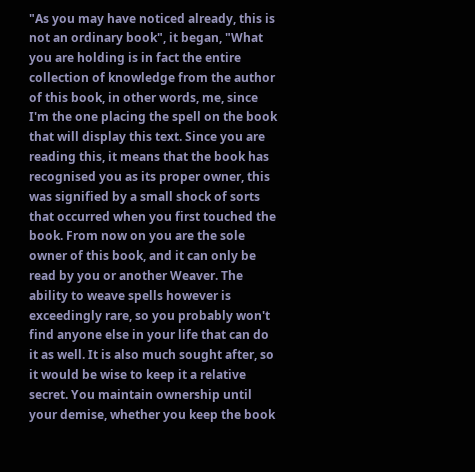"As you may have noticed already, this is not an ordinary book", it began, "What you are holding is in fact the entire collection of knowledge from the author of this book, in other words, me, since I'm the one placing the spell on the book that will display this text. Since you are reading this, it means that the book has recognised you as its proper owner, this was signified by a small shock of sorts that occurred when you first touched the book. From now on you are the sole owner of this book, and it can only be read by you or another Weaver. The ability to weave spells however is exceedingly rare, so you probably won't find anyone else in your life that can do it as well. It is also much sought after, so it would be wise to keep it a relative secret. You maintain ownership until your demise, whether you keep the book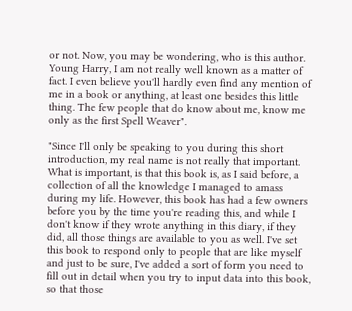or not. Now, you may be wondering, who is this author. Young Harry, I am not really well known as a matter of fact. I even believe you'll hardly even find any mention of me in a book or anything, at least one besides this little thing. The few people that do know about me, know me only as the first Spell Weaver".

"Since I'll only be speaking to you during this short introduction, my real name is not really that important. What is important, is that this book is, as I said before, a collection of all the knowledge I managed to amass during my life. However, this book has had a few owners before you by the time you're reading this, and while I don't know if they wrote anything in this diary, if they did, all those things are available to you as well. I've set this book to respond only to people that are like myself and just to be sure, I've added a sort of form you need to fill out in detail when you try to input data into this book, so that those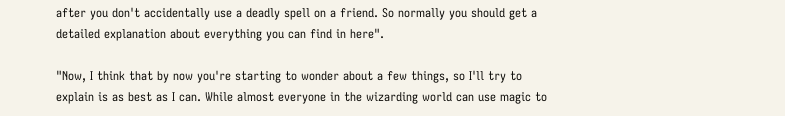after you don't accidentally use a deadly spell on a friend. So normally you should get a detailed explanation about everything you can find in here".

"Now, I think that by now you're starting to wonder about a few things, so I'll try to explain is as best as I can. While almost everyone in the wizarding world can use magic to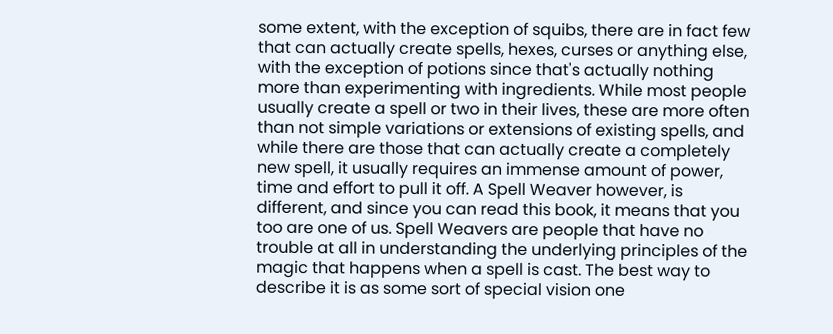some extent, with the exception of squibs, there are in fact few that can actually create spells, hexes, curses or anything else, with the exception of potions since that's actually nothing more than experimenting with ingredients. While most people usually create a spell or two in their lives, these are more often than not simple variations or extensions of existing spells, and while there are those that can actually create a completely new spell, it usually requires an immense amount of power, time and effort to pull it off. A Spell Weaver however, is different, and since you can read this book, it means that you too are one of us. Spell Weavers are people that have no trouble at all in understanding the underlying principles of the magic that happens when a spell is cast. The best way to describe it is as some sort of special vision one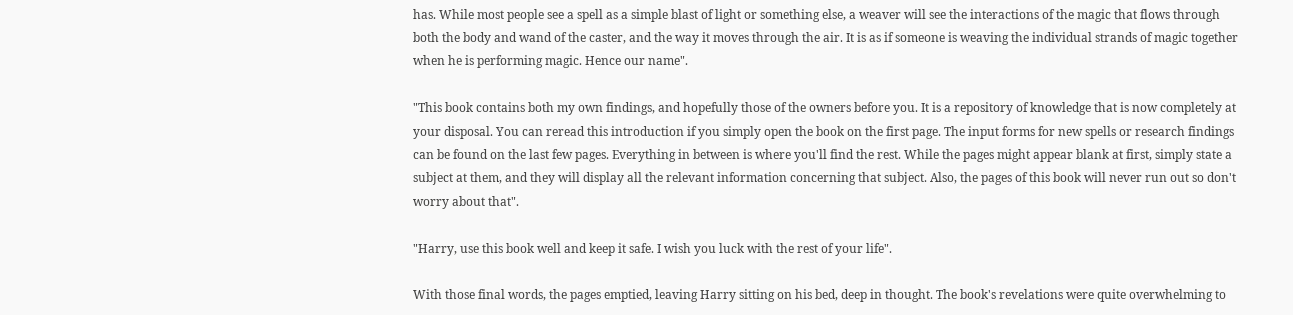has. While most people see a spell as a simple blast of light or something else, a weaver will see the interactions of the magic that flows through both the body and wand of the caster, and the way it moves through the air. It is as if someone is weaving the individual strands of magic together when he is performing magic. Hence our name".

"This book contains both my own findings, and hopefully those of the owners before you. It is a repository of knowledge that is now completely at your disposal. You can reread this introduction if you simply open the book on the first page. The input forms for new spells or research findings can be found on the last few pages. Everything in between is where you'll find the rest. While the pages might appear blank at first, simply state a subject at them, and they will display all the relevant information concerning that subject. Also, the pages of this book will never run out so don't worry about that".

"Harry, use this book well and keep it safe. I wish you luck with the rest of your life".

With those final words, the pages emptied, leaving Harry sitting on his bed, deep in thought. The book's revelations were quite overwhelming to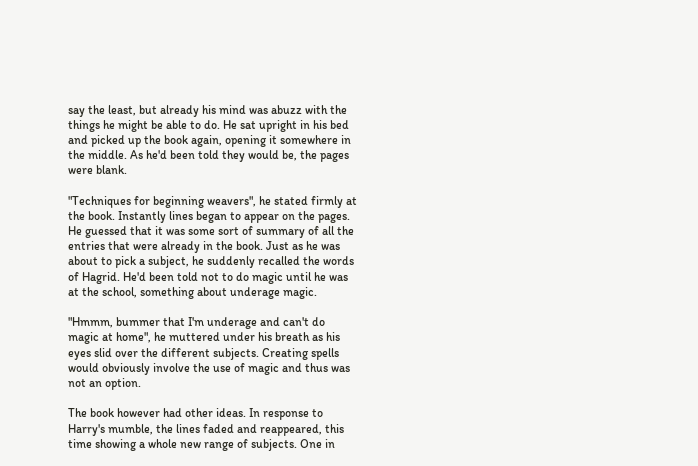say the least, but already his mind was abuzz with the things he might be able to do. He sat upright in his bed and picked up the book again, opening it somewhere in the middle. As he'd been told they would be, the pages were blank.

"Techniques for beginning weavers", he stated firmly at the book. Instantly lines began to appear on the pages. He guessed that it was some sort of summary of all the entries that were already in the book. Just as he was about to pick a subject, he suddenly recalled the words of Hagrid. He'd been told not to do magic until he was at the school, something about underage magic.

"Hmmm, bummer that I'm underage and can't do magic at home", he muttered under his breath as his eyes slid over the different subjects. Creating spells would obviously involve the use of magic and thus was not an option.

The book however had other ideas. In response to Harry's mumble, the lines faded and reappeared, this time showing a whole new range of subjects. One in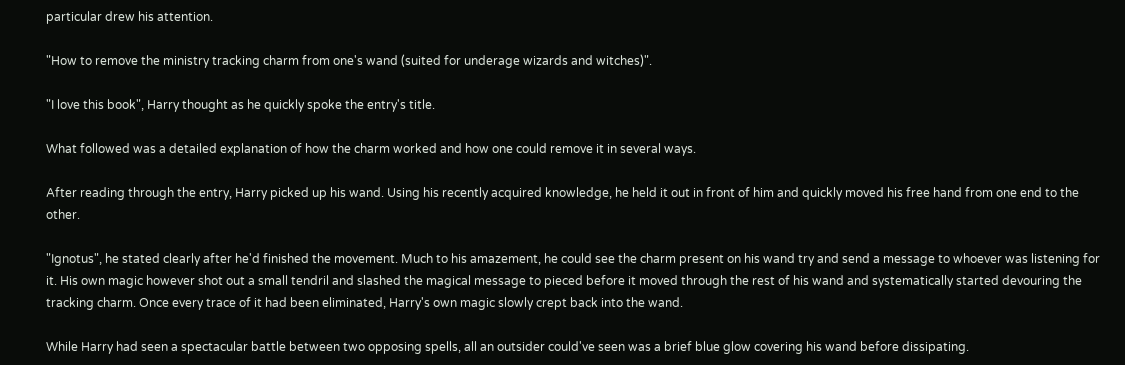particular drew his attention.

"How to remove the ministry tracking charm from one's wand (suited for underage wizards and witches)".

"I love this book", Harry thought as he quickly spoke the entry's title.

What followed was a detailed explanation of how the charm worked and how one could remove it in several ways.

After reading through the entry, Harry picked up his wand. Using his recently acquired knowledge, he held it out in front of him and quickly moved his free hand from one end to the other.

"Ignotus", he stated clearly after he'd finished the movement. Much to his amazement, he could see the charm present on his wand try and send a message to whoever was listening for it. His own magic however shot out a small tendril and slashed the magical message to pieced before it moved through the rest of his wand and systematically started devouring the tracking charm. Once every trace of it had been eliminated, Harry's own magic slowly crept back into the wand.

While Harry had seen a spectacular battle between two opposing spells, all an outsider could've seen was a brief blue glow covering his wand before dissipating.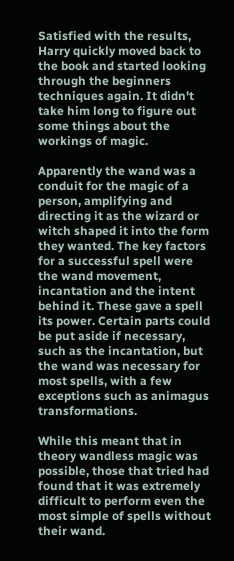Satisfied with the results, Harry quickly moved back to the book and started looking through the beginners techniques again. It didn't take him long to figure out some things about the workings of magic.

Apparently the wand was a conduit for the magic of a person, amplifying and directing it as the wizard or witch shaped it into the form they wanted. The key factors for a successful spell were the wand movement, incantation and the intent behind it. These gave a spell its power. Certain parts could be put aside if necessary, such as the incantation, but the wand was necessary for most spells, with a few exceptions such as animagus transformations.

While this meant that in theory wandless magic was possible, those that tried had found that it was extremely difficult to perform even the most simple of spells without their wand.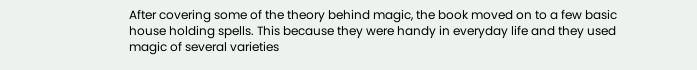After covering some of the theory behind magic, the book moved on to a few basic house holding spells. This because they were handy in everyday life and they used magic of several varieties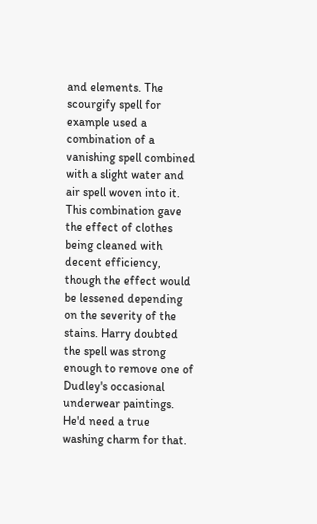and elements. The scourgify spell for example used a combination of a vanishing spell combined with a slight water and air spell woven into it. This combination gave the effect of clothes being cleaned with decent efficiency, though the effect would be lessened depending on the severity of the stains. Harry doubted the spell was strong enough to remove one of Dudley's occasional underwear paintings. He'd need a true washing charm for that.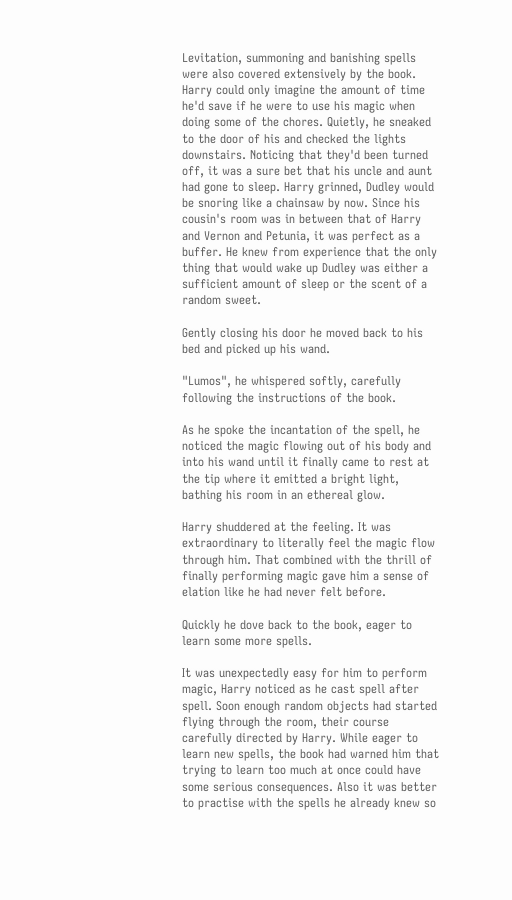Levitation, summoning and banishing spells were also covered extensively by the book. Harry could only imagine the amount of time he'd save if he were to use his magic when doing some of the chores. Quietly, he sneaked to the door of his and checked the lights downstairs. Noticing that they'd been turned off, it was a sure bet that his uncle and aunt had gone to sleep. Harry grinned, Dudley would be snoring like a chainsaw by now. Since his cousin's room was in between that of Harry and Vernon and Petunia, it was perfect as a buffer. He knew from experience that the only thing that would wake up Dudley was either a sufficient amount of sleep or the scent of a random sweet.

Gently closing his door he moved back to his bed and picked up his wand.

"Lumos", he whispered softly, carefully following the instructions of the book.

As he spoke the incantation of the spell, he noticed the magic flowing out of his body and into his wand until it finally came to rest at the tip where it emitted a bright light, bathing his room in an ethereal glow.

Harry shuddered at the feeling. It was extraordinary to literally feel the magic flow through him. That combined with the thrill of finally performing magic gave him a sense of elation like he had never felt before.

Quickly he dove back to the book, eager to learn some more spells.

It was unexpectedly easy for him to perform magic, Harry noticed as he cast spell after spell. Soon enough random objects had started flying through the room, their course carefully directed by Harry. While eager to learn new spells, the book had warned him that trying to learn too much at once could have some serious consequences. Also it was better to practise with the spells he already knew so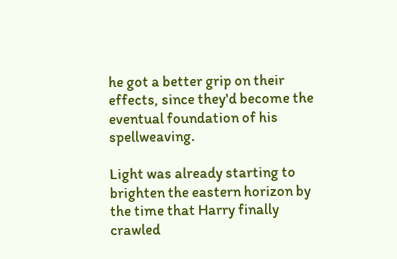he got a better grip on their effects, since they'd become the eventual foundation of his spellweaving.

Light was already starting to brighten the eastern horizon by the time that Harry finally crawled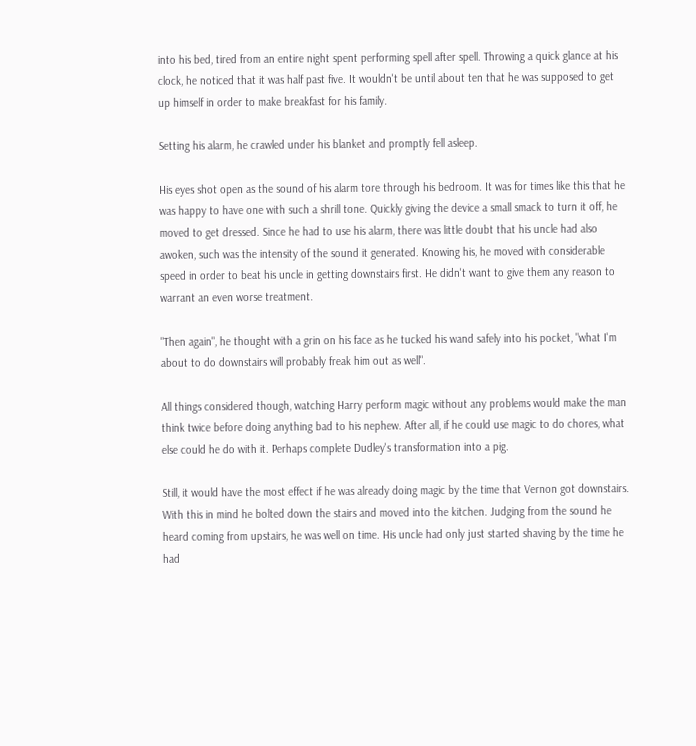into his bed, tired from an entire night spent performing spell after spell. Throwing a quick glance at his clock, he noticed that it was half past five. It wouldn't be until about ten that he was supposed to get up himself in order to make breakfast for his family.

Setting his alarm, he crawled under his blanket and promptly fell asleep.

His eyes shot open as the sound of his alarm tore through his bedroom. It was for times like this that he was happy to have one with such a shrill tone. Quickly giving the device a small smack to turn it off, he moved to get dressed. Since he had to use his alarm, there was little doubt that his uncle had also awoken, such was the intensity of the sound it generated. Knowing his, he moved with considerable speed in order to beat his uncle in getting downstairs first. He didn't want to give them any reason to warrant an even worse treatment.

"Then again", he thought with a grin on his face as he tucked his wand safely into his pocket, "what I'm about to do downstairs will probably freak him out as well".

All things considered though, watching Harry perform magic without any problems would make the man think twice before doing anything bad to his nephew. After all, if he could use magic to do chores, what else could he do with it. Perhaps complete Dudley's transformation into a pig.

Still, it would have the most effect if he was already doing magic by the time that Vernon got downstairs. With this in mind he bolted down the stairs and moved into the kitchen. Judging from the sound he heard coming from upstairs, he was well on time. His uncle had only just started shaving by the time he had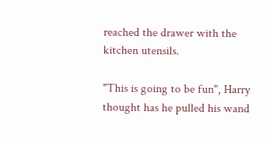reached the drawer with the kitchen utensils.

"This is going to be fun", Harry thought has he pulled his wand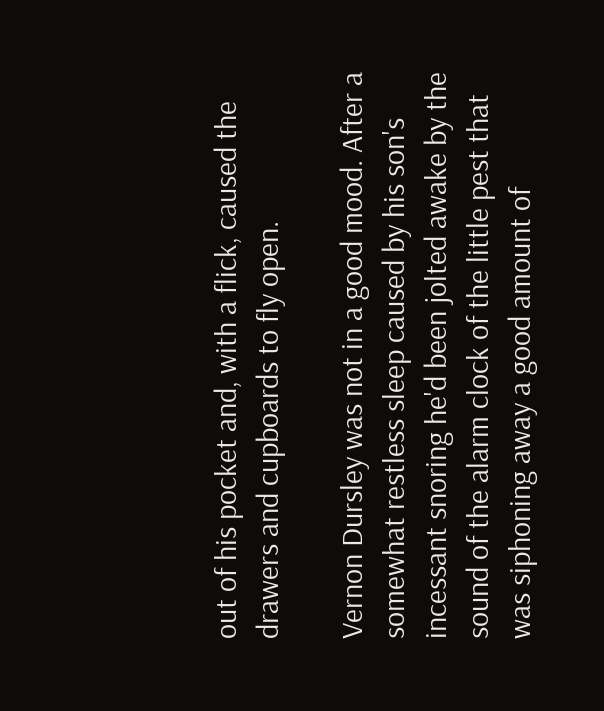out of his pocket and, with a flick, caused the drawers and cupboards to fly open.

Vernon Dursley was not in a good mood. After a somewhat restless sleep caused by his son's incessant snoring he'd been jolted awake by the sound of the alarm clock of the little pest that was siphoning away a good amount of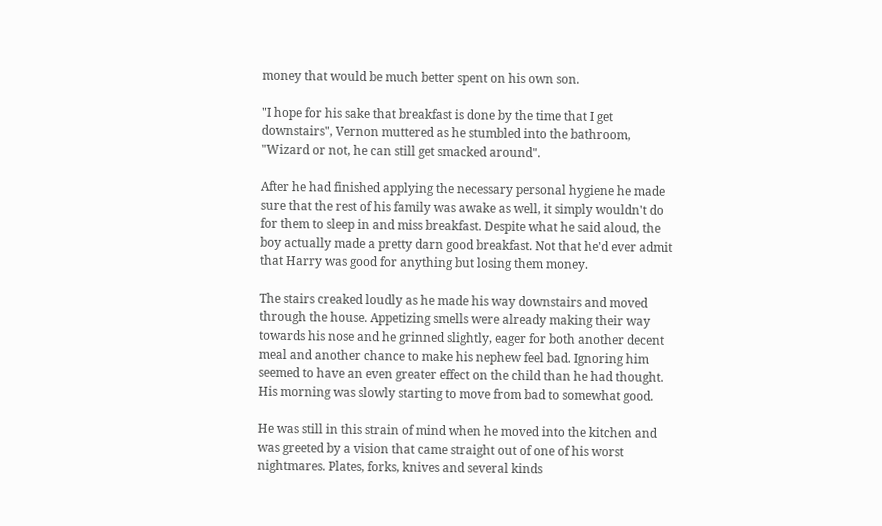money that would be much better spent on his own son.

"I hope for his sake that breakfast is done by the time that I get downstairs", Vernon muttered as he stumbled into the bathroom, "Wizard or not, he can still get smacked around".

After he had finished applying the necessary personal hygiene he made sure that the rest of his family was awake as well, it simply wouldn't do for them to sleep in and miss breakfast. Despite what he said aloud, the boy actually made a pretty darn good breakfast. Not that he'd ever admit that Harry was good for anything but losing them money.

The stairs creaked loudly as he made his way downstairs and moved through the house. Appetizing smells were already making their way towards his nose and he grinned slightly, eager for both another decent meal and another chance to make his nephew feel bad. Ignoring him seemed to have an even greater effect on the child than he had thought. His morning was slowly starting to move from bad to somewhat good.

He was still in this strain of mind when he moved into the kitchen and was greeted by a vision that came straight out of one of his worst nightmares. Plates, forks, knives and several kinds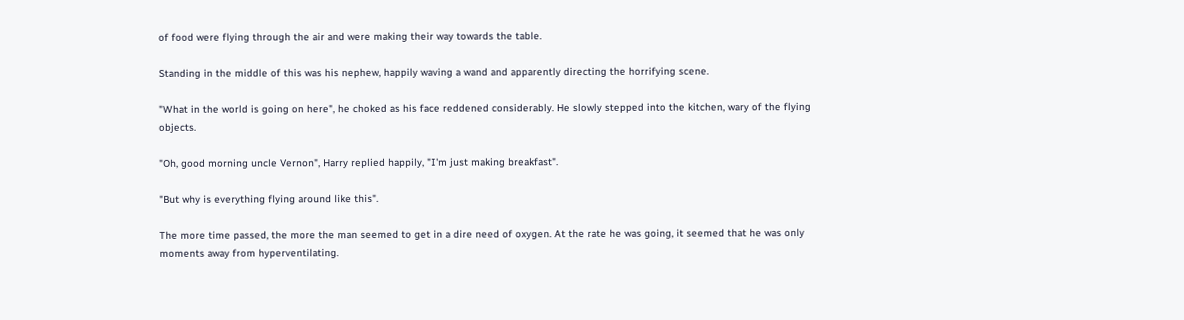of food were flying through the air and were making their way towards the table.

Standing in the middle of this was his nephew, happily waving a wand and apparently directing the horrifying scene.

"What in the world is going on here", he choked as his face reddened considerably. He slowly stepped into the kitchen, wary of the flying objects.

"Oh, good morning uncle Vernon", Harry replied happily, "I'm just making breakfast".

"But why is everything flying around like this".

The more time passed, the more the man seemed to get in a dire need of oxygen. At the rate he was going, it seemed that he was only moments away from hyperventilating.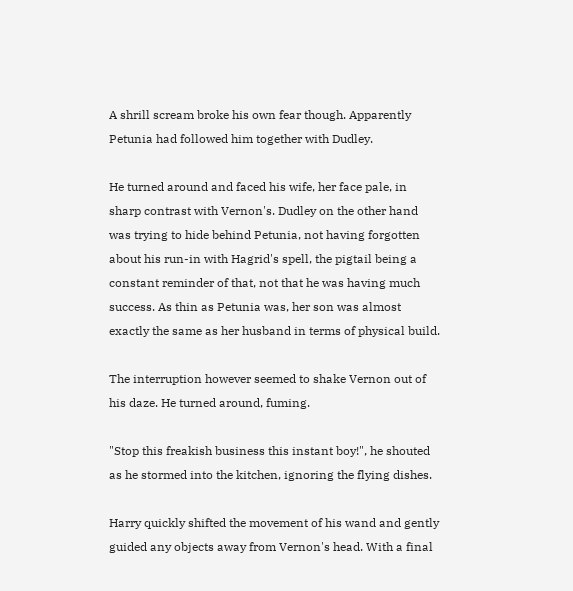A shrill scream broke his own fear though. Apparently Petunia had followed him together with Dudley.

He turned around and faced his wife, her face pale, in sharp contrast with Vernon's. Dudley on the other hand was trying to hide behind Petunia, not having forgotten about his run-in with Hagrid's spell, the pigtail being a constant reminder of that, not that he was having much success. As thin as Petunia was, her son was almost exactly the same as her husband in terms of physical build.

The interruption however seemed to shake Vernon out of his daze. He turned around, fuming.

"Stop this freakish business this instant boy!", he shouted as he stormed into the kitchen, ignoring the flying dishes.

Harry quickly shifted the movement of his wand and gently guided any objects away from Vernon's head. With a final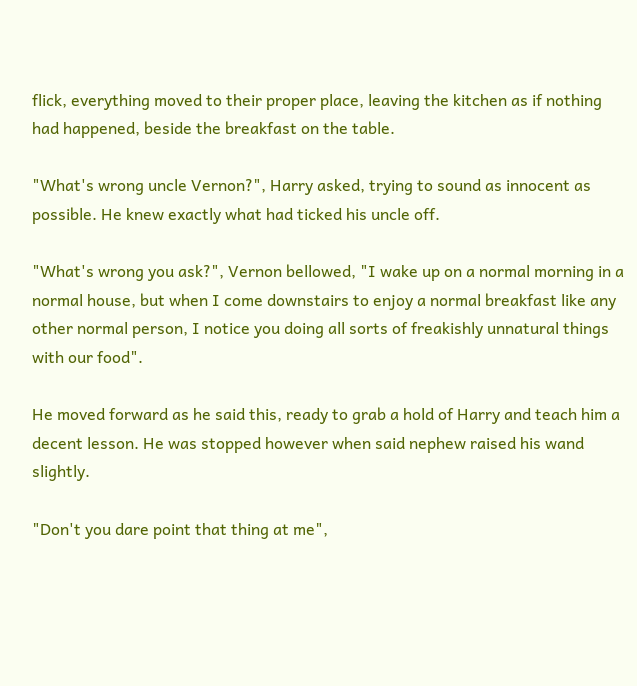flick, everything moved to their proper place, leaving the kitchen as if nothing had happened, beside the breakfast on the table.

"What's wrong uncle Vernon?", Harry asked, trying to sound as innocent as possible. He knew exactly what had ticked his uncle off.

"What's wrong you ask?", Vernon bellowed, "I wake up on a normal morning in a normal house, but when I come downstairs to enjoy a normal breakfast like any other normal person, I notice you doing all sorts of freakishly unnatural things with our food".

He moved forward as he said this, ready to grab a hold of Harry and teach him a decent lesson. He was stopped however when said nephew raised his wand slightly.

"Don't you dare point that thing at me",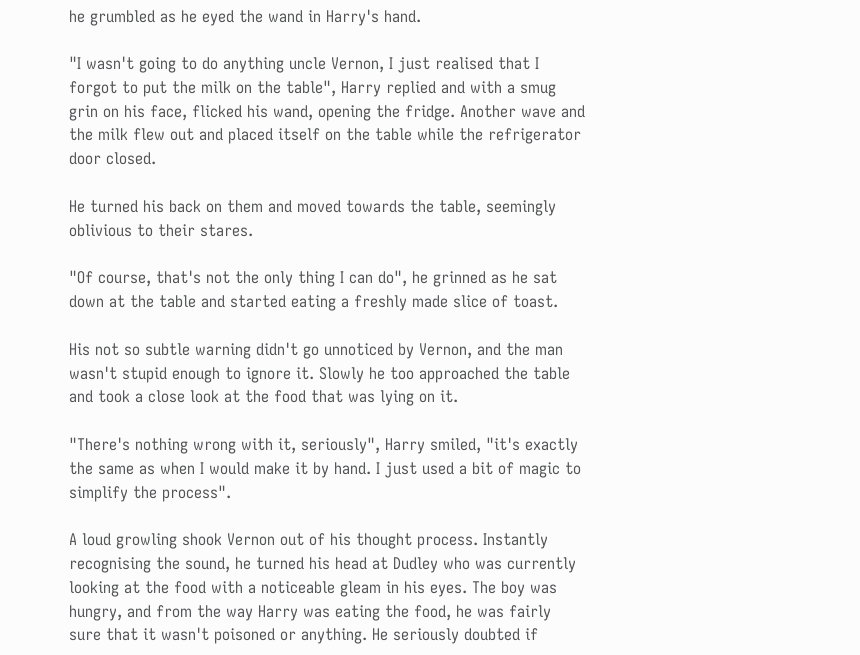he grumbled as he eyed the wand in Harry's hand.

"I wasn't going to do anything uncle Vernon, I just realised that I forgot to put the milk on the table", Harry replied and with a smug grin on his face, flicked his wand, opening the fridge. Another wave and the milk flew out and placed itself on the table while the refrigerator door closed.

He turned his back on them and moved towards the table, seemingly oblivious to their stares.

"Of course, that's not the only thing I can do", he grinned as he sat down at the table and started eating a freshly made slice of toast.

His not so subtle warning didn't go unnoticed by Vernon, and the man wasn't stupid enough to ignore it. Slowly he too approached the table and took a close look at the food that was lying on it.

"There's nothing wrong with it, seriously", Harry smiled, "it's exactly the same as when I would make it by hand. I just used a bit of magic to simplify the process".

A loud growling shook Vernon out of his thought process. Instantly recognising the sound, he turned his head at Dudley who was currently looking at the food with a noticeable gleam in his eyes. The boy was hungry, and from the way Harry was eating the food, he was fairly sure that it wasn't poisoned or anything. He seriously doubted if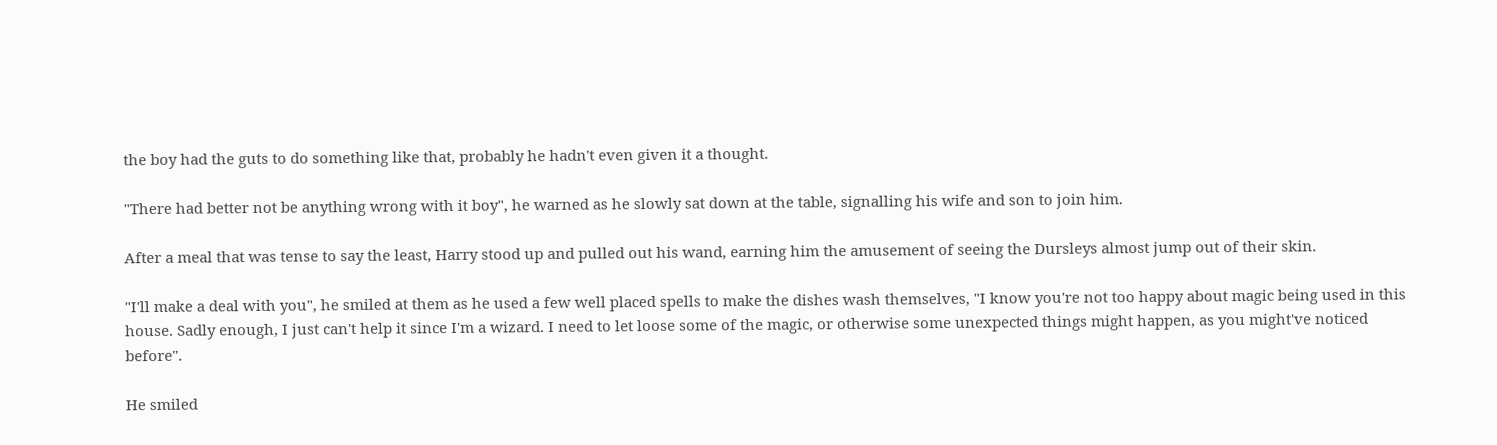the boy had the guts to do something like that, probably he hadn't even given it a thought.

"There had better not be anything wrong with it boy", he warned as he slowly sat down at the table, signalling his wife and son to join him.

After a meal that was tense to say the least, Harry stood up and pulled out his wand, earning him the amusement of seeing the Dursleys almost jump out of their skin.

"I'll make a deal with you", he smiled at them as he used a few well placed spells to make the dishes wash themselves, "I know you're not too happy about magic being used in this house. Sadly enough, I just can't help it since I'm a wizard. I need to let loose some of the magic, or otherwise some unexpected things might happen, as you might've noticed before".

He smiled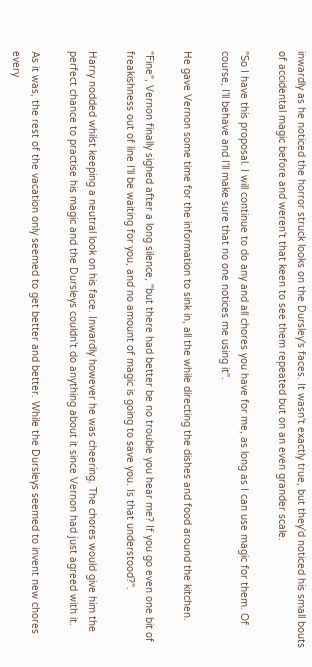inwardly as he noticed the horror struck looks on the Dursley's faces. It wasn't exactly true, but they'd noticed his small bouts of accidental magic before and weren't that keen to see them repeated but on an even grander scale.

"So I have this proposal. I will continue to do any and all chores you have for me, as long as I can use magic for them. Of course, I'll behave and I'll make sure that no one notices me using it".

He gave Vernon some time for the information to sink in, all the while directing the dishes and food around the kitchen.

"Fine", Vernon finally sighed after a long silence, "but there had better be no trouble you hear me? If you go even one bit of freakishness out of line I'll be waiting for you, and no amount of magic is going to save you. Is that understood?".

Harry nodded whilst keeping a neutral look on his face. Inwardly however he was cheering. The chores would give him the perfect chance to practise his magic and the Dursleys couldn't do anything about it since Vernon had just agreed with it.

As it was, the rest of the vacation only seemed to get better and better. While the Dursleys seemed to invent new chores every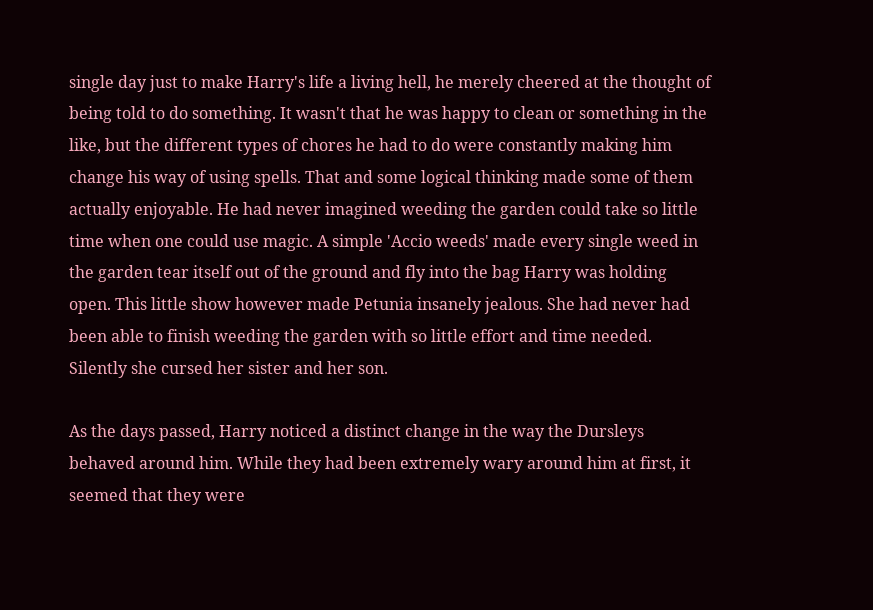single day just to make Harry's life a living hell, he merely cheered at the thought of being told to do something. It wasn't that he was happy to clean or something in the like, but the different types of chores he had to do were constantly making him change his way of using spells. That and some logical thinking made some of them actually enjoyable. He had never imagined weeding the garden could take so little time when one could use magic. A simple 'Accio weeds' made every single weed in the garden tear itself out of the ground and fly into the bag Harry was holding open. This little show however made Petunia insanely jealous. She had never had been able to finish weeding the garden with so little effort and time needed. Silently she cursed her sister and her son.

As the days passed, Harry noticed a distinct change in the way the Dursleys behaved around him. While they had been extremely wary around him at first, it seemed that they were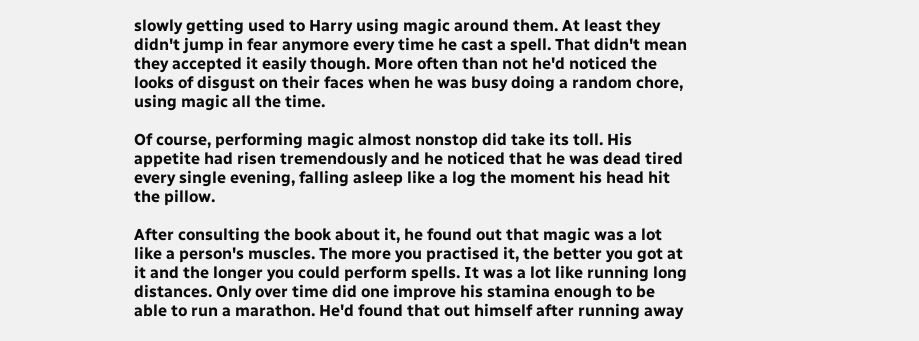slowly getting used to Harry using magic around them. At least they didn't jump in fear anymore every time he cast a spell. That didn't mean they accepted it easily though. More often than not he'd noticed the looks of disgust on their faces when he was busy doing a random chore, using magic all the time.

Of course, performing magic almost nonstop did take its toll. His appetite had risen tremendously and he noticed that he was dead tired every single evening, falling asleep like a log the moment his head hit the pillow.

After consulting the book about it, he found out that magic was a lot like a person's muscles. The more you practised it, the better you got at it and the longer you could perform spells. It was a lot like running long distances. Only over time did one improve his stamina enough to be able to run a marathon. He'd found that out himself after running away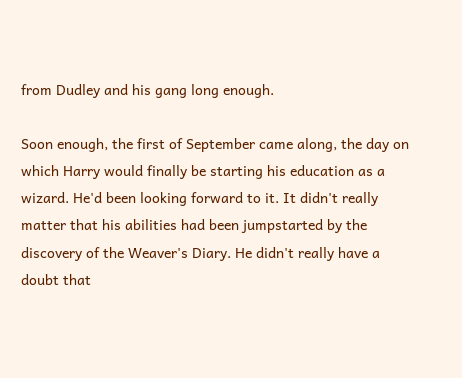from Dudley and his gang long enough.

Soon enough, the first of September came along, the day on which Harry would finally be starting his education as a wizard. He'd been looking forward to it. It didn't really matter that his abilities had been jumpstarted by the discovery of the Weaver's Diary. He didn't really have a doubt that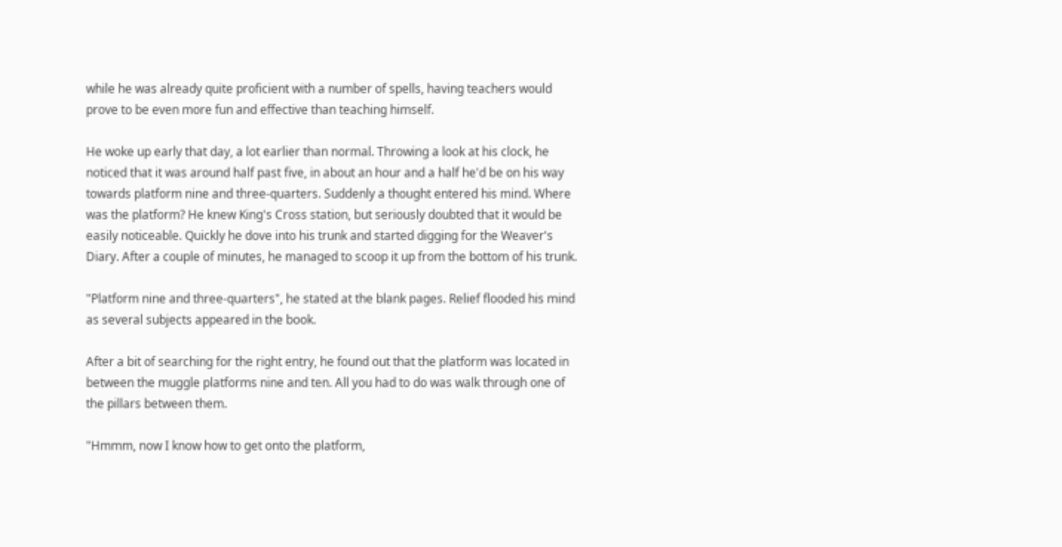while he was already quite proficient with a number of spells, having teachers would prove to be even more fun and effective than teaching himself.

He woke up early that day, a lot earlier than normal. Throwing a look at his clock, he noticed that it was around half past five, in about an hour and a half he'd be on his way towards platform nine and three-quarters. Suddenly a thought entered his mind. Where was the platform? He knew King's Cross station, but seriously doubted that it would be easily noticeable. Quickly he dove into his trunk and started digging for the Weaver's Diary. After a couple of minutes, he managed to scoop it up from the bottom of his trunk.

"Platform nine and three-quarters", he stated at the blank pages. Relief flooded his mind as several subjects appeared in the book.

After a bit of searching for the right entry, he found out that the platform was located in between the muggle platforms nine and ten. All you had to do was walk through one of the pillars between them.

"Hmmm, now I know how to get onto the platform,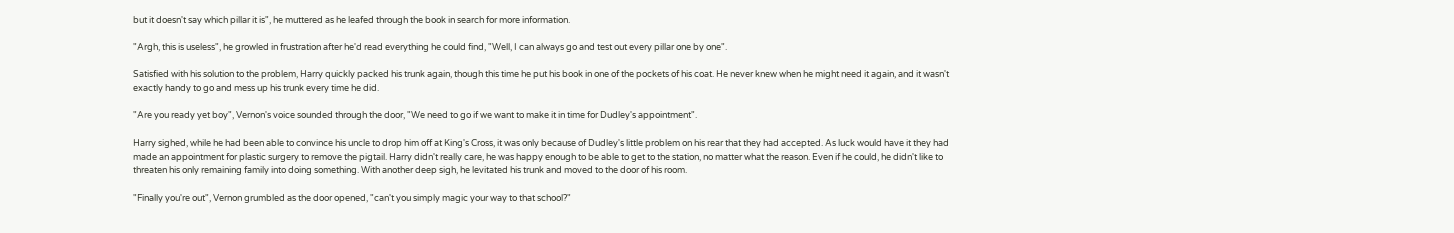but it doesn't say which pillar it is", he muttered as he leafed through the book in search for more information.

"Argh, this is useless", he growled in frustration after he'd read everything he could find, "Well, I can always go and test out every pillar one by one".

Satisfied with his solution to the problem, Harry quickly packed his trunk again, though this time he put his book in one of the pockets of his coat. He never knew when he might need it again, and it wasn't exactly handy to go and mess up his trunk every time he did.

"Are you ready yet boy", Vernon's voice sounded through the door, "We need to go if we want to make it in time for Dudley's appointment".

Harry sighed, while he had been able to convince his uncle to drop him off at King's Cross, it was only because of Dudley's little problem on his rear that they had accepted. As luck would have it they had made an appointment for plastic surgery to remove the pigtail. Harry didn't really care, he was happy enough to be able to get to the station, no matter what the reason. Even if he could, he didn't like to threaten his only remaining family into doing something. With another deep sigh, he levitated his trunk and moved to the door of his room.

"Finally you're out", Vernon grumbled as the door opened, "can't you simply magic your way to that school?"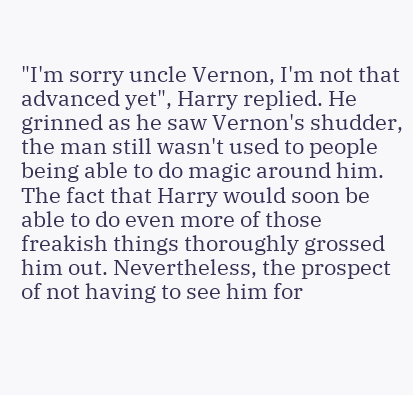"I'm sorry uncle Vernon, I'm not that advanced yet", Harry replied. He grinned as he saw Vernon's shudder, the man still wasn't used to people being able to do magic around him. The fact that Harry would soon be able to do even more of those freakish things thoroughly grossed him out. Nevertheless, the prospect of not having to see him for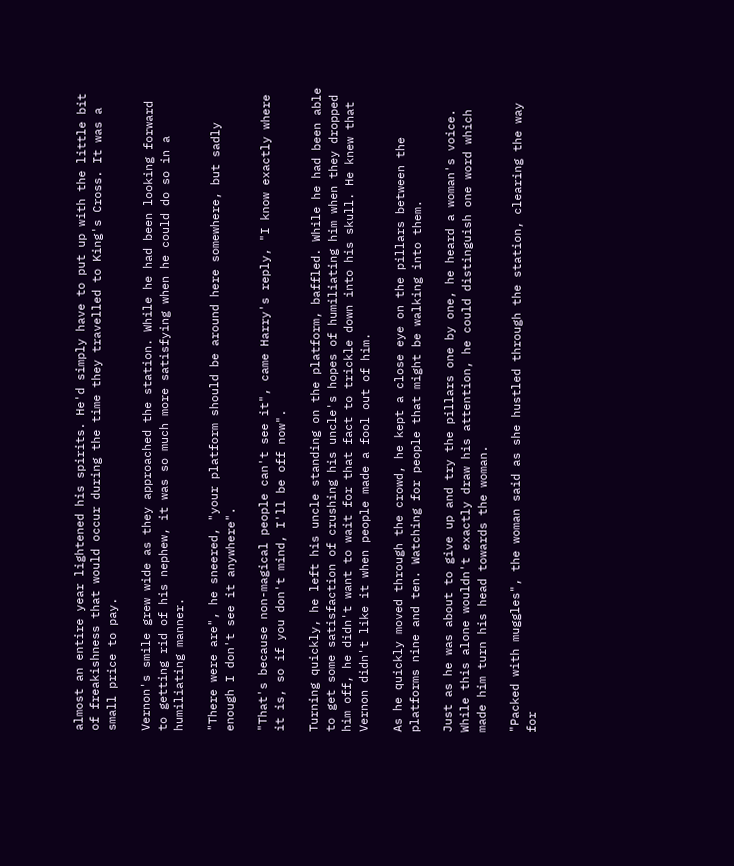almost an entire year lightened his spirits. He'd simply have to put up with the little bit of freakishness that would occur during the time they travelled to King's Cross. It was a small price to pay.

Vernon's smile grew wide as they approached the station. While he had been looking forward to getting rid of his nephew, it was so much more satisfying when he could do so in a humiliating manner.

"There were are", he sneered, "your platform should be around here somewhere, but sadly enough I don't see it anywhere".

"That's because non-magical people can't see it", came Harry's reply, "I know exactly where it is, so if you don't mind, I'll be off now".

Turning quickly, he left his uncle standing on the platform, baffled. While he had been able to get some satisfaction of crushing his uncle's hopes of humiliating him when they dropped him off, he didn't want to wait for that fact to trickle down into his skull. He knew that Vernon didn't like it when people made a fool out of him.

As he quickly moved through the crowd, he kept a close eye on the pillars between the platforms nine and ten. Watching for people that might be walking into them.

Just as he was about to give up and try the pillars one by one, he heard a woman's voice. While this alone wouldn't exactly draw his attention, he could distinguish one word which made him turn his head towards the woman.

"Packed with muggles", the woman said as she hustled through the station, clearing the way for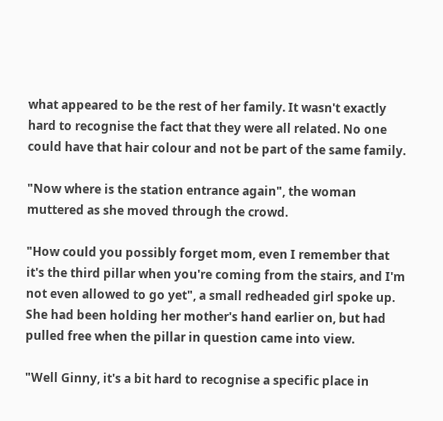what appeared to be the rest of her family. It wasn't exactly hard to recognise the fact that they were all related. No one could have that hair colour and not be part of the same family.

"Now where is the station entrance again", the woman muttered as she moved through the crowd.

"How could you possibly forget mom, even I remember that it's the third pillar when you're coming from the stairs, and I'm not even allowed to go yet", a small redheaded girl spoke up. She had been holding her mother's hand earlier on, but had pulled free when the pillar in question came into view.

"Well Ginny, it's a bit hard to recognise a specific place in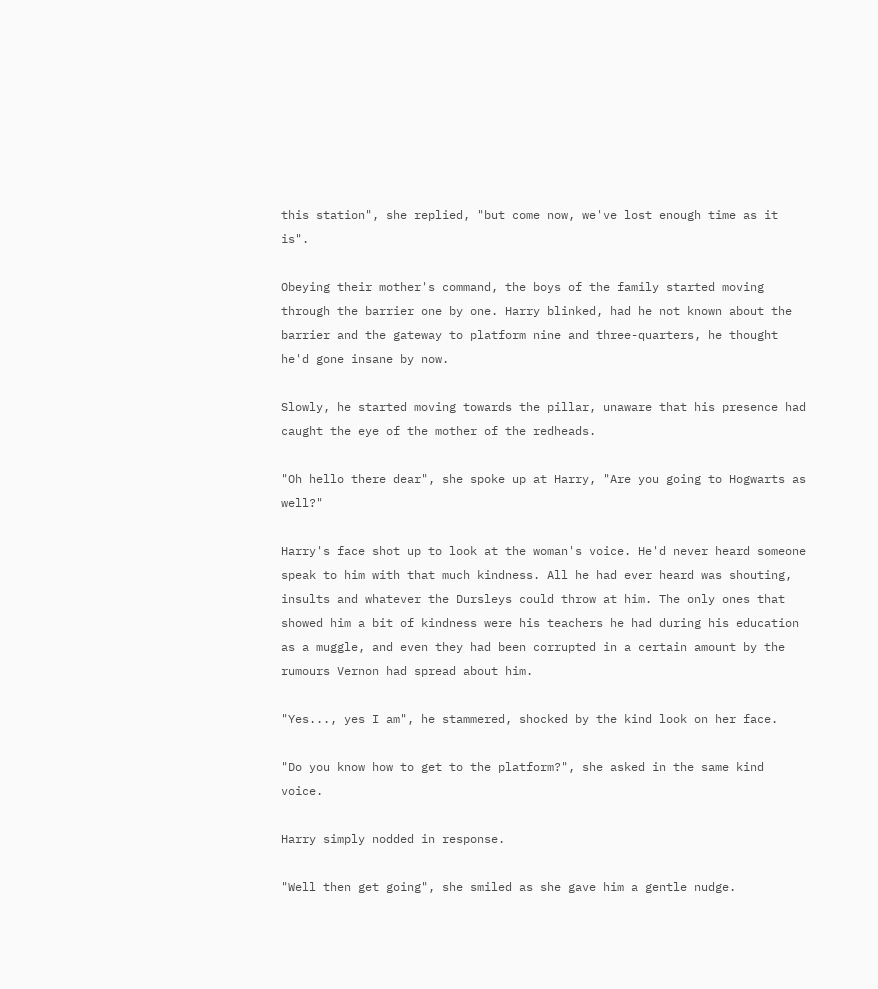this station", she replied, "but come now, we've lost enough time as it is".

Obeying their mother's command, the boys of the family started moving through the barrier one by one. Harry blinked, had he not known about the barrier and the gateway to platform nine and three-quarters, he thought he'd gone insane by now.

Slowly, he started moving towards the pillar, unaware that his presence had caught the eye of the mother of the redheads.

"Oh hello there dear", she spoke up at Harry, "Are you going to Hogwarts as well?"

Harry's face shot up to look at the woman's voice. He'd never heard someone speak to him with that much kindness. All he had ever heard was shouting, insults and whatever the Dursleys could throw at him. The only ones that showed him a bit of kindness were his teachers he had during his education as a muggle, and even they had been corrupted in a certain amount by the rumours Vernon had spread about him.

"Yes..., yes I am", he stammered, shocked by the kind look on her face.

"Do you know how to get to the platform?", she asked in the same kind voice.

Harry simply nodded in response.

"Well then get going", she smiled as she gave him a gentle nudge.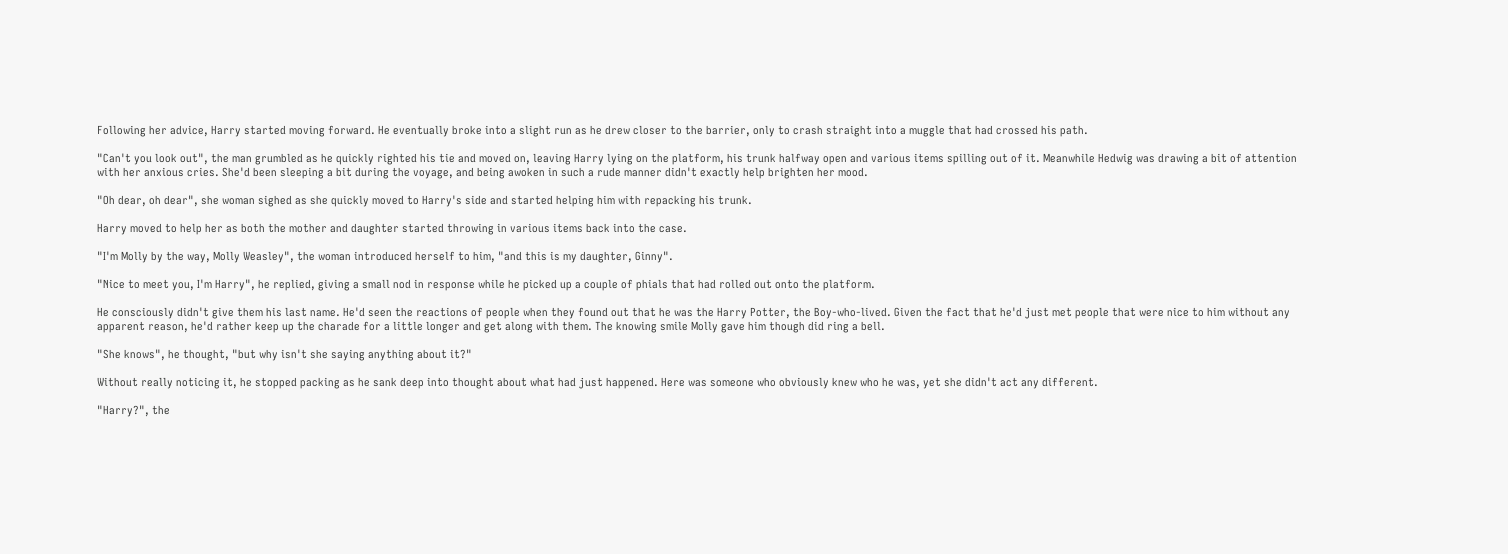Following her advice, Harry started moving forward. He eventually broke into a slight run as he drew closer to the barrier, only to crash straight into a muggle that had crossed his path.

"Can't you look out", the man grumbled as he quickly righted his tie and moved on, leaving Harry lying on the platform, his trunk halfway open and various items spilling out of it. Meanwhile Hedwig was drawing a bit of attention with her anxious cries. She'd been sleeping a bit during the voyage, and being awoken in such a rude manner didn't exactly help brighten her mood.

"Oh dear, oh dear", she woman sighed as she quickly moved to Harry's side and started helping him with repacking his trunk.

Harry moved to help her as both the mother and daughter started throwing in various items back into the case.

"I'm Molly by the way, Molly Weasley", the woman introduced herself to him, "and this is my daughter, Ginny".

"Nice to meet you, I'm Harry", he replied, giving a small nod in response while he picked up a couple of phials that had rolled out onto the platform.

He consciously didn't give them his last name. He'd seen the reactions of people when they found out that he was the Harry Potter, the Boy-who-lived. Given the fact that he'd just met people that were nice to him without any apparent reason, he'd rather keep up the charade for a little longer and get along with them. The knowing smile Molly gave him though did ring a bell.

"She knows", he thought, "but why isn't she saying anything about it?"

Without really noticing it, he stopped packing as he sank deep into thought about what had just happened. Here was someone who obviously knew who he was, yet she didn't act any different.

"Harry?", the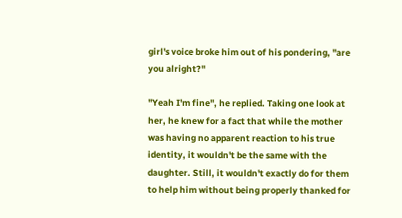girl's voice broke him out of his pondering, "are you alright?"

"Yeah I'm fine", he replied. Taking one look at her, he knew for a fact that while the mother was having no apparent reaction to his true identity, it wouldn't be the same with the daughter. Still, it wouldn't exactly do for them to help him without being properly thanked for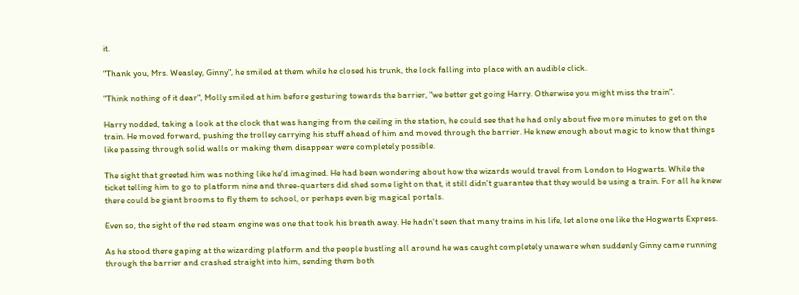it.

"Thank you, Mrs. Weasley, Ginny", he smiled at them while he closed his trunk, the lock falling into place with an audible click.

"Think nothing of it dear", Molly smiled at him before gesturing towards the barrier, "we better get going Harry. Otherwise you might miss the train".

Harry nodded, taking a look at the clock that was hanging from the ceiling in the station, he could see that he had only about five more minutes to get on the train. He moved forward, pushing the trolley carrying his stuff ahead of him and moved through the barrier. He knew enough about magic to know that things like passing through solid walls or making them disappear were completely possible.

The sight that greeted him was nothing like he'd imagined. He had been wondering about how the wizards would travel from London to Hogwarts. While the ticket telling him to go to platform nine and three-quarters did shed some light on that, it still didn't guarantee that they would be using a train. For all he knew there could be giant brooms to fly them to school, or perhaps even big magical portals.

Even so, the sight of the red steam engine was one that took his breath away. He hadn't seen that many trains in his life, let alone one like the Hogwarts Express.

As he stood there gaping at the wizarding platform and the people bustling all around he was caught completely unaware when suddenly Ginny came running through the barrier and crashed straight into him, sending them both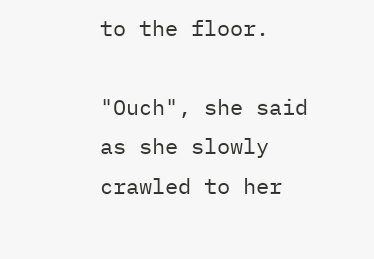to the floor.

"Ouch", she said as she slowly crawled to her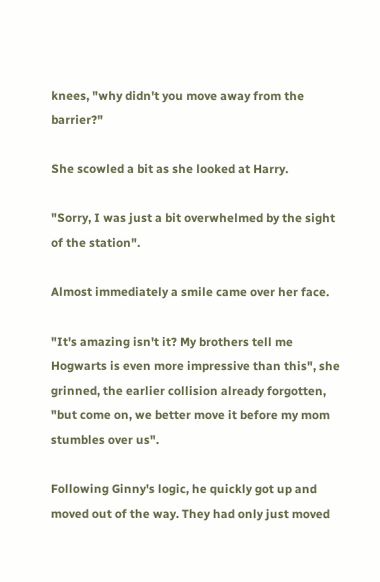knees, "why didn't you move away from the barrier?"

She scowled a bit as she looked at Harry.

"Sorry, I was just a bit overwhelmed by the sight of the station".

Almost immediately a smile came over her face.

"It's amazing isn't it? My brothers tell me Hogwarts is even more impressive than this", she grinned, the earlier collision already forgotten, "but come on, we better move it before my mom stumbles over us".

Following Ginny's logic, he quickly got up and moved out of the way. They had only just moved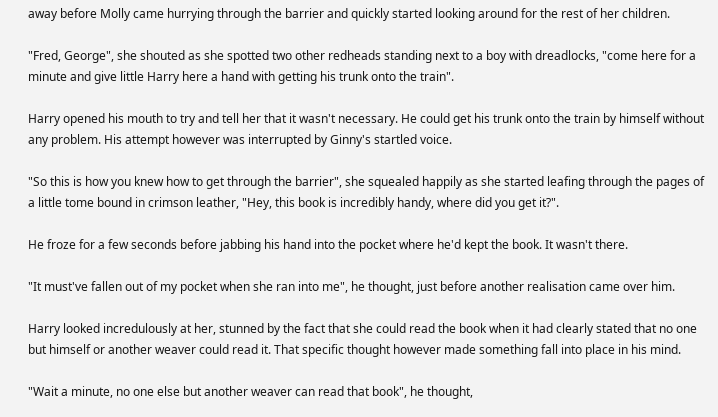away before Molly came hurrying through the barrier and quickly started looking around for the rest of her children.

"Fred, George", she shouted as she spotted two other redheads standing next to a boy with dreadlocks, "come here for a minute and give little Harry here a hand with getting his trunk onto the train".

Harry opened his mouth to try and tell her that it wasn't necessary. He could get his trunk onto the train by himself without any problem. His attempt however was interrupted by Ginny's startled voice.

"So this is how you knew how to get through the barrier", she squealed happily as she started leafing through the pages of a little tome bound in crimson leather, "Hey, this book is incredibly handy, where did you get it?".

He froze for a few seconds before jabbing his hand into the pocket where he'd kept the book. It wasn't there.

"It must've fallen out of my pocket when she ran into me", he thought, just before another realisation came over him.

Harry looked incredulously at her, stunned by the fact that she could read the book when it had clearly stated that no one but himself or another weaver could read it. That specific thought however made something fall into place in his mind.

"Wait a minute, no one else but another weaver can read that book", he thought,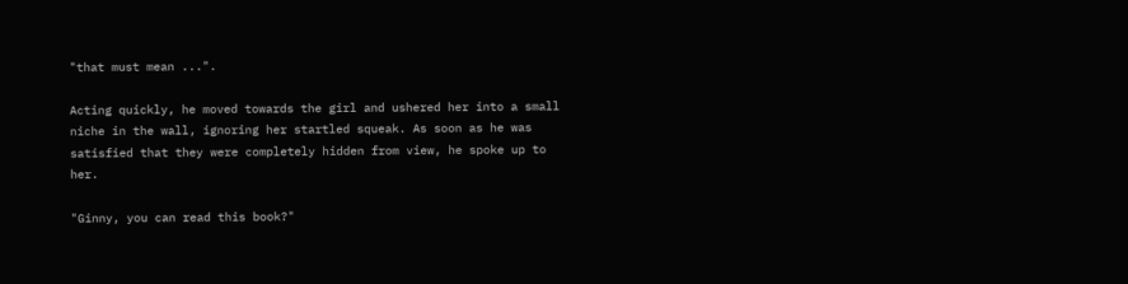"that must mean ...".

Acting quickly, he moved towards the girl and ushered her into a small niche in the wall, ignoring her startled squeak. As soon as he was satisfied that they were completely hidden from view, he spoke up to her.

"Ginny, you can read this book?"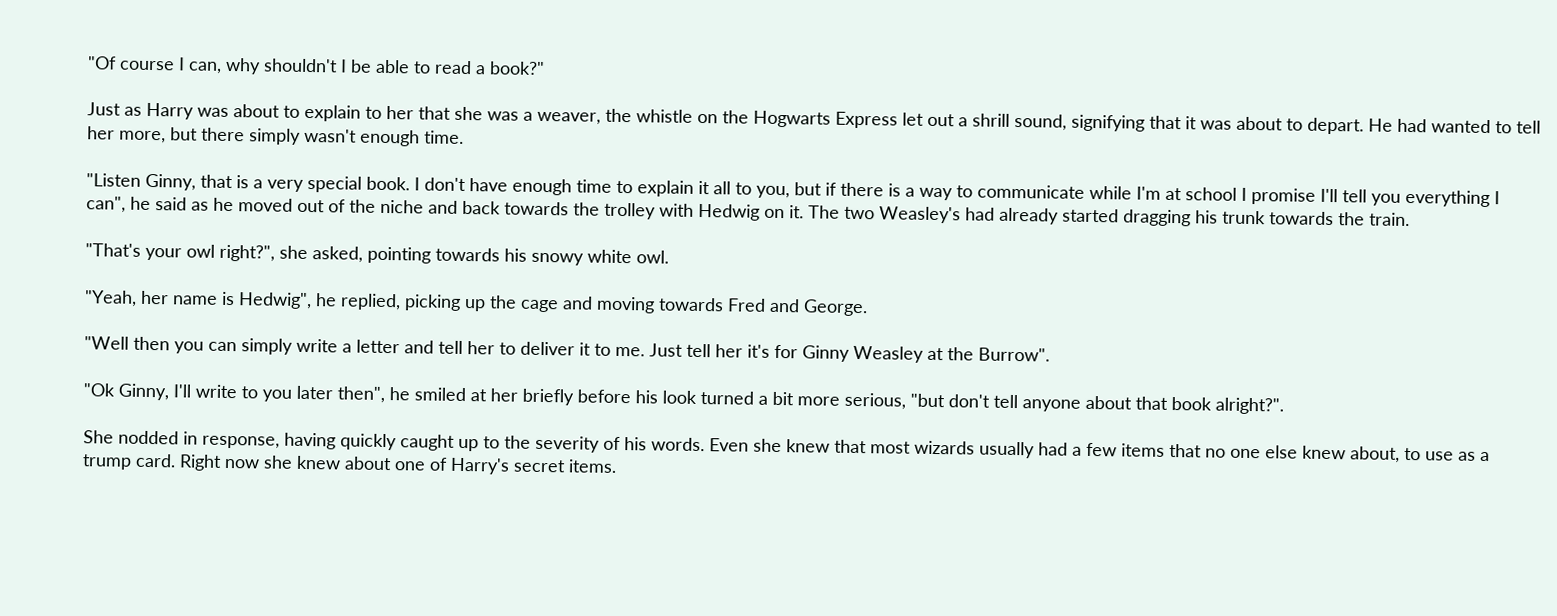"Of course I can, why shouldn't I be able to read a book?"

Just as Harry was about to explain to her that she was a weaver, the whistle on the Hogwarts Express let out a shrill sound, signifying that it was about to depart. He had wanted to tell her more, but there simply wasn't enough time.

"Listen Ginny, that is a very special book. I don't have enough time to explain it all to you, but if there is a way to communicate while I'm at school I promise I'll tell you everything I can", he said as he moved out of the niche and back towards the trolley with Hedwig on it. The two Weasley's had already started dragging his trunk towards the train.

"That's your owl right?", she asked, pointing towards his snowy white owl.

"Yeah, her name is Hedwig", he replied, picking up the cage and moving towards Fred and George.

"Well then you can simply write a letter and tell her to deliver it to me. Just tell her it's for Ginny Weasley at the Burrow".

"Ok Ginny, I'll write to you later then", he smiled at her briefly before his look turned a bit more serious, "but don't tell anyone about that book alright?".

She nodded in response, having quickly caught up to the severity of his words. Even she knew that most wizards usually had a few items that no one else knew about, to use as a trump card. Right now she knew about one of Harry's secret items.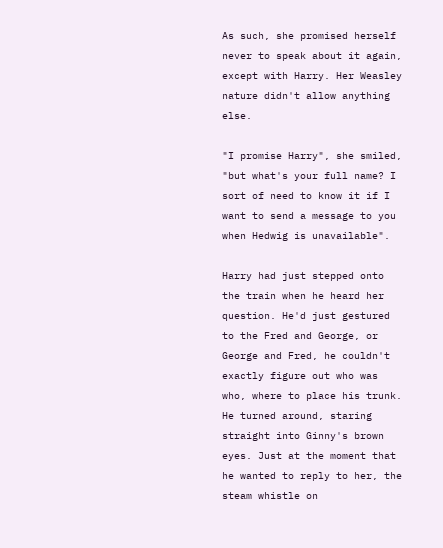As such, she promised herself never to speak about it again, except with Harry. Her Weasley nature didn't allow anything else.

"I promise Harry", she smiled, "but what's your full name? I sort of need to know it if I want to send a message to you when Hedwig is unavailable".

Harry had just stepped onto the train when he heard her question. He'd just gestured to the Fred and George, or George and Fred, he couldn't exactly figure out who was who, where to place his trunk. He turned around, staring straight into Ginny's brown eyes. Just at the moment that he wanted to reply to her, the steam whistle on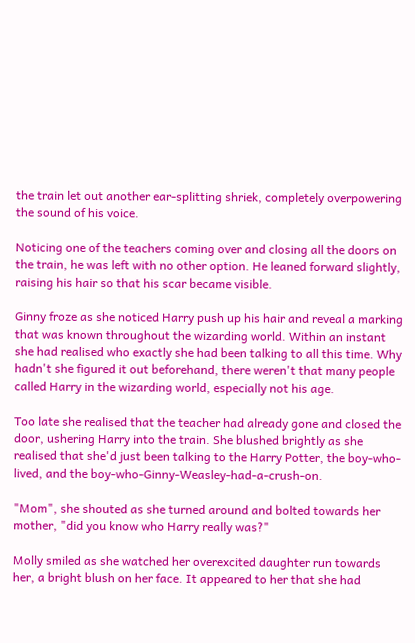the train let out another ear-splitting shriek, completely overpowering the sound of his voice.

Noticing one of the teachers coming over and closing all the doors on the train, he was left with no other option. He leaned forward slightly, raising his hair so that his scar became visible.

Ginny froze as she noticed Harry push up his hair and reveal a marking that was known throughout the wizarding world. Within an instant she had realised who exactly she had been talking to all this time. Why hadn't she figured it out beforehand, there weren't that many people called Harry in the wizarding world, especially not his age.

Too late she realised that the teacher had already gone and closed the door, ushering Harry into the train. She blushed brightly as she realised that she'd just been talking to the Harry Potter, the boy-who-lived, and the boy-who-Ginny-Weasley-had-a-crush-on.

"Mom", she shouted as she turned around and bolted towards her mother, "did you know who Harry really was?"

Molly smiled as she watched her overexcited daughter run towards her, a bright blush on her face. It appeared to her that she had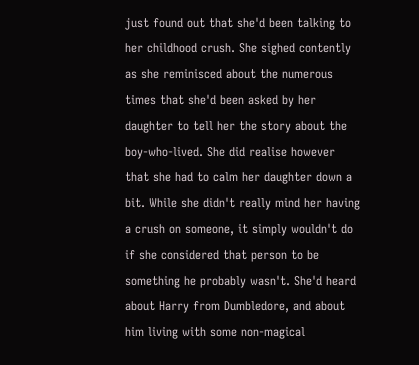just found out that she'd been talking to her childhood crush. She sighed contently as she reminisced about the numerous times that she'd been asked by her daughter to tell her the story about the boy-who-lived. She did realise however that she had to calm her daughter down a bit. While she didn't really mind her having a crush on someone, it simply wouldn't do if she considered that person to be something he probably wasn't. She'd heard about Harry from Dumbledore, and about him living with some non-magical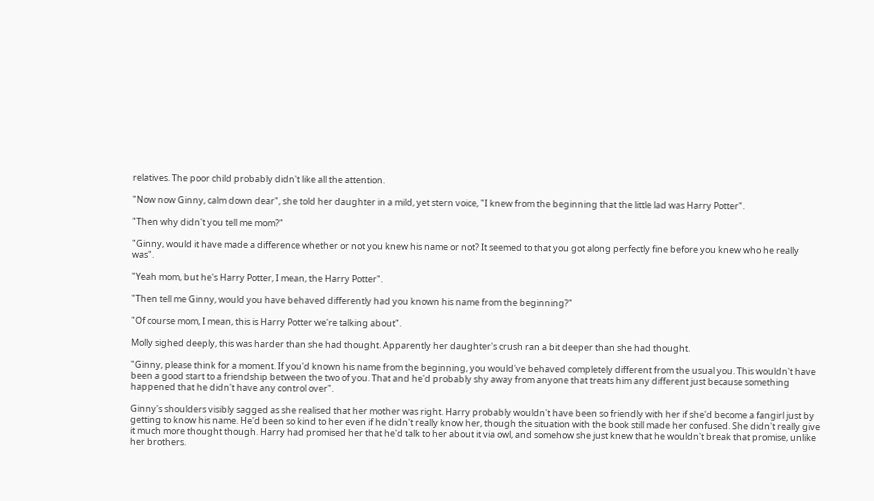relatives. The poor child probably didn't like all the attention.

"Now now Ginny, calm down dear", she told her daughter in a mild, yet stern voice, "I knew from the beginning that the little lad was Harry Potter".

"Then why didn't you tell me mom?"

"Ginny, would it have made a difference whether or not you knew his name or not? It seemed to that you got along perfectly fine before you knew who he really was".

"Yeah mom, but he's Harry Potter, I mean, the Harry Potter".

"Then tell me Ginny, would you have behaved differently had you known his name from the beginning?"

"Of course mom, I mean, this is Harry Potter we're talking about".

Molly sighed deeply, this was harder than she had thought. Apparently her daughter's crush ran a bit deeper than she had thought.

"Ginny, please think for a moment. If you'd known his name from the beginning, you would've behaved completely different from the usual you. This wouldn't have been a good start to a friendship between the two of you. That and he'd probably shy away from anyone that treats him any different just because something happened that he didn't have any control over".

Ginny's shoulders visibly sagged as she realised that her mother was right. Harry probably wouldn't have been so friendly with her if she'd become a fangirl just by getting to know his name. He'd been so kind to her even if he didn't really know her, though the situation with the book still made her confused. She didn't really give it much more thought though. Harry had promised her that he'd talk to her about it via owl, and somehow she just knew that he wouldn't break that promise, unlike her brothers.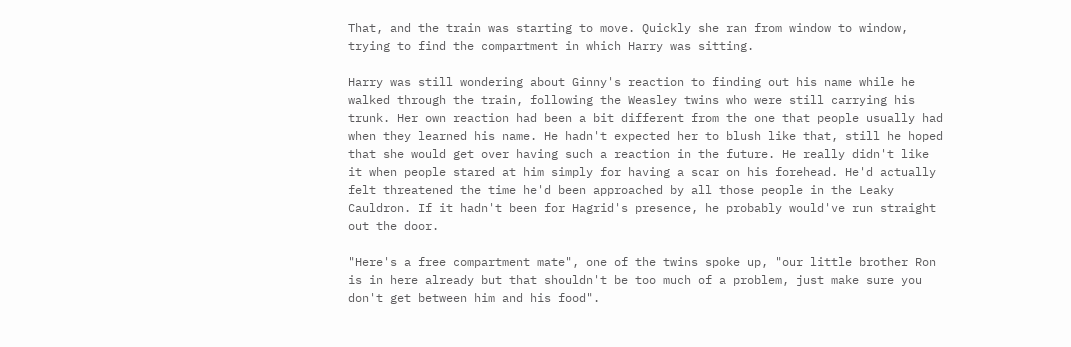That, and the train was starting to move. Quickly she ran from window to window, trying to find the compartment in which Harry was sitting.

Harry was still wondering about Ginny's reaction to finding out his name while he walked through the train, following the Weasley twins who were still carrying his trunk. Her own reaction had been a bit different from the one that people usually had when they learned his name. He hadn't expected her to blush like that, still he hoped that she would get over having such a reaction in the future. He really didn't like it when people stared at him simply for having a scar on his forehead. He'd actually felt threatened the time he'd been approached by all those people in the Leaky Cauldron. If it hadn't been for Hagrid's presence, he probably would've run straight out the door.

"Here's a free compartment mate", one of the twins spoke up, "our little brother Ron is in here already but that shouldn't be too much of a problem, just make sure you don't get between him and his food".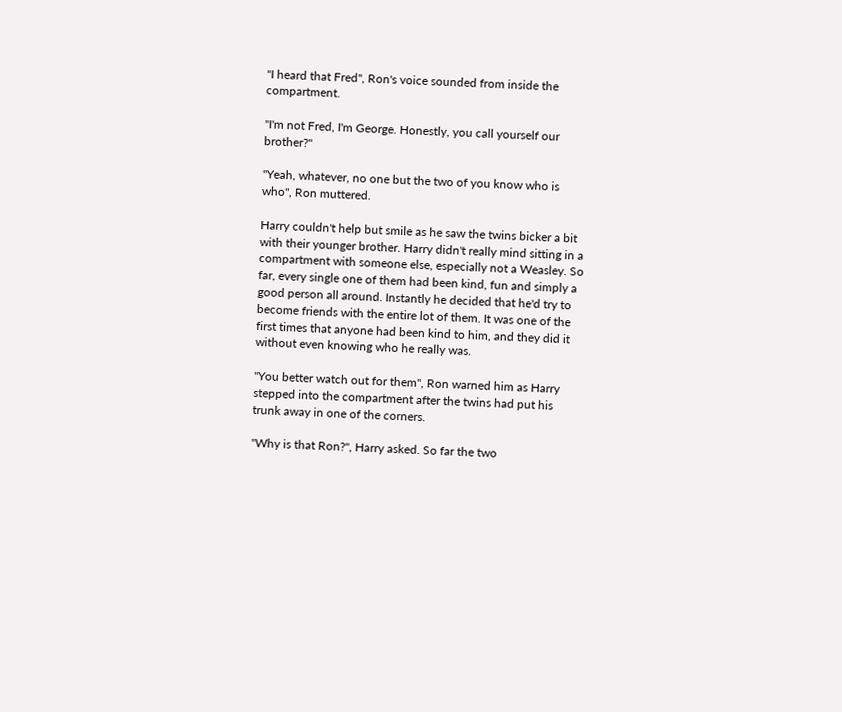"I heard that Fred", Ron's voice sounded from inside the compartment.

"I'm not Fred, I'm George. Honestly, you call yourself our brother?"

"Yeah, whatever, no one but the two of you know who is who", Ron muttered.

Harry couldn't help but smile as he saw the twins bicker a bit with their younger brother. Harry didn't really mind sitting in a compartment with someone else, especially not a Weasley. So far, every single one of them had been kind, fun and simply a good person all around. Instantly he decided that he'd try to become friends with the entire lot of them. It was one of the first times that anyone had been kind to him, and they did it without even knowing who he really was.

"You better watch out for them", Ron warned him as Harry stepped into the compartment after the twins had put his trunk away in one of the corners.

"Why is that Ron?", Harry asked. So far the two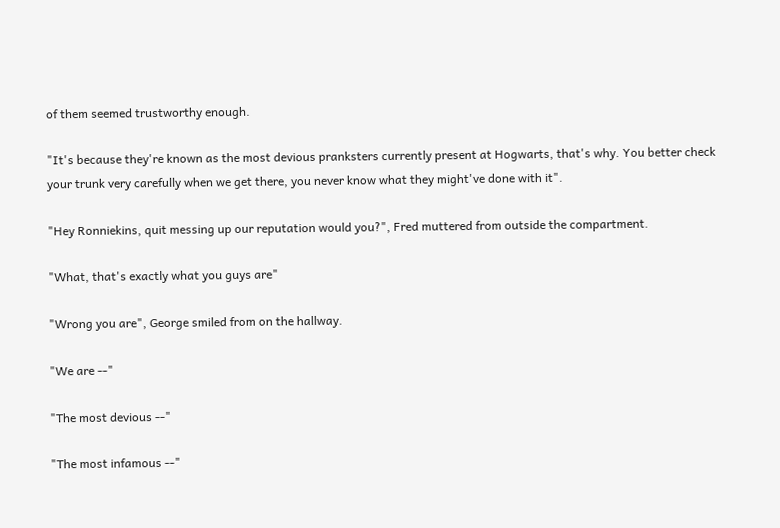of them seemed trustworthy enough.

"It's because they're known as the most devious pranksters currently present at Hogwarts, that's why. You better check your trunk very carefully when we get there, you never know what they might've done with it".

"Hey Ronniekins, quit messing up our reputation would you?", Fred muttered from outside the compartment.

"What, that's exactly what you guys are"

"Wrong you are", George smiled from on the hallway.

"We are --"

"The most devious --"

"The most infamous --"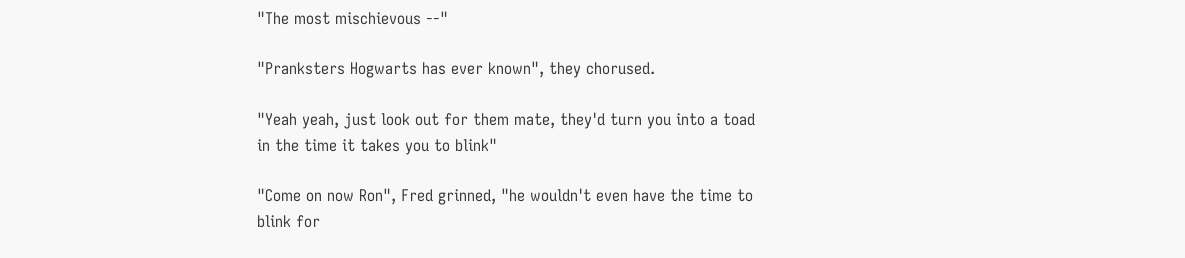"The most mischievous --"

"Pranksters Hogwarts has ever known", they chorused.

"Yeah yeah, just look out for them mate, they'd turn you into a toad in the time it takes you to blink"

"Come on now Ron", Fred grinned, "he wouldn't even have the time to blink for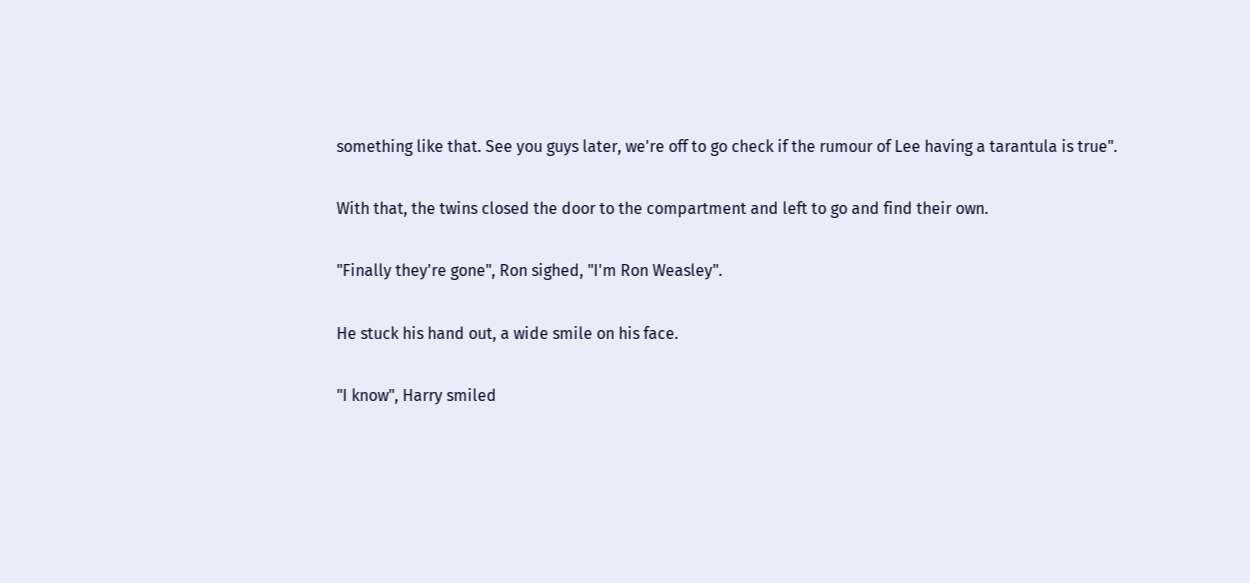something like that. See you guys later, we're off to go check if the rumour of Lee having a tarantula is true".

With that, the twins closed the door to the compartment and left to go and find their own.

"Finally they're gone", Ron sighed, "I'm Ron Weasley".

He stuck his hand out, a wide smile on his face.

"I know", Harry smiled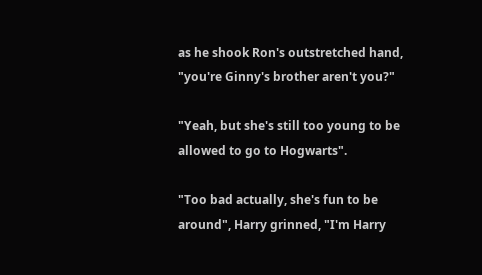as he shook Ron's outstretched hand, "you're Ginny's brother aren't you?"

"Yeah, but she's still too young to be allowed to go to Hogwarts".

"Too bad actually, she's fun to be around", Harry grinned, "I'm Harry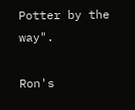Potter by the way".

Ron's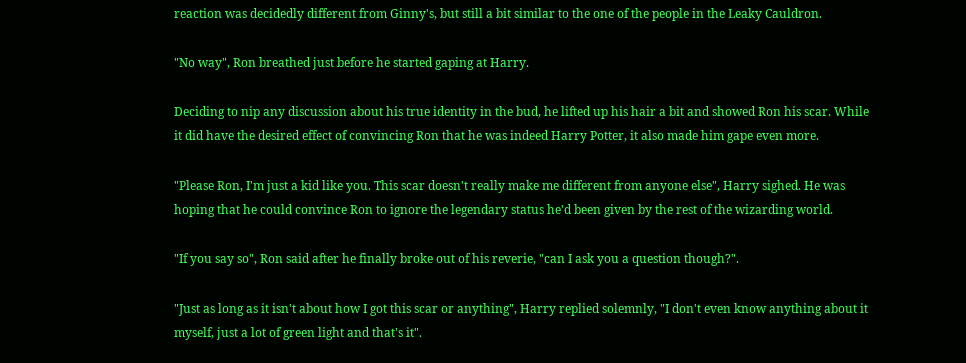reaction was decidedly different from Ginny's, but still a bit similar to the one of the people in the Leaky Cauldron.

"No way", Ron breathed just before he started gaping at Harry.

Deciding to nip any discussion about his true identity in the bud, he lifted up his hair a bit and showed Ron his scar. While it did have the desired effect of convincing Ron that he was indeed Harry Potter, it also made him gape even more.

"Please Ron, I'm just a kid like you. This scar doesn't really make me different from anyone else", Harry sighed. He was hoping that he could convince Ron to ignore the legendary status he'd been given by the rest of the wizarding world.

"If you say so", Ron said after he finally broke out of his reverie, "can I ask you a question though?".

"Just as long as it isn't about how I got this scar or anything", Harry replied solemnly, "I don't even know anything about it myself, just a lot of green light and that's it".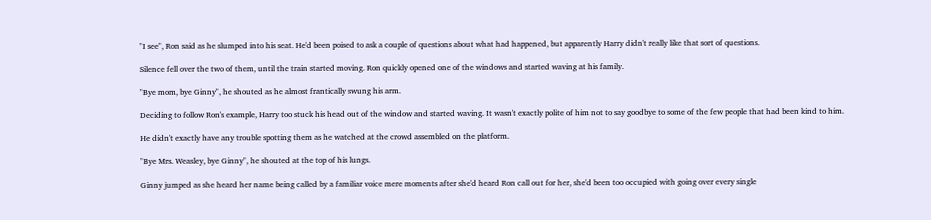"I see", Ron said as he slumped into his seat. He'd been poised to ask a couple of questions about what had happened, but apparently Harry didn't really like that sort of questions.

Silence fell over the two of them, until the train started moving. Ron quickly opened one of the windows and started waving at his family.

"Bye mom, bye Ginny", he shouted as he almost frantically swung his arm.

Deciding to follow Ron's example, Harry too stuck his head out of the window and started waving. It wasn't exactly polite of him not to say goodbye to some of the few people that had been kind to him.

He didn't exactly have any trouble spotting them as he watched at the crowd assembled on the platform.

"Bye Mrs. Weasley, bye Ginny", he shouted at the top of his lungs.

Ginny jumped as she heard her name being called by a familiar voice mere moments after she'd heard Ron call out for her, she'd been too occupied with going over every single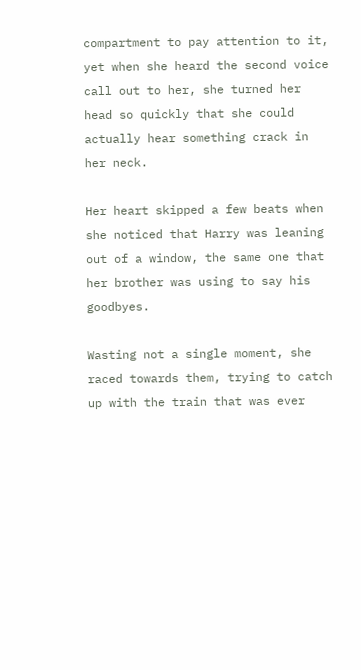compartment to pay attention to it, yet when she heard the second voice call out to her, she turned her head so quickly that she could actually hear something crack in her neck.

Her heart skipped a few beats when she noticed that Harry was leaning out of a window, the same one that her brother was using to say his goodbyes.

Wasting not a single moment, she raced towards them, trying to catch up with the train that was ever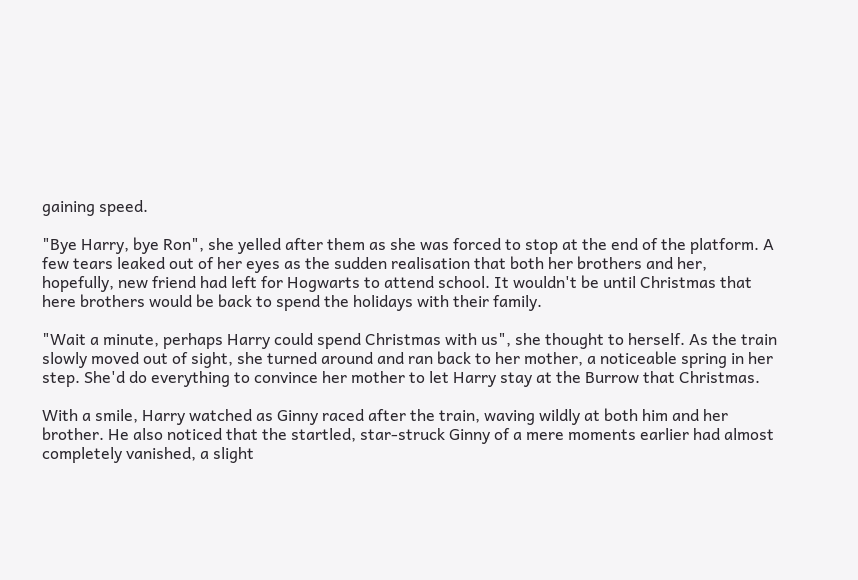gaining speed.

"Bye Harry, bye Ron", she yelled after them as she was forced to stop at the end of the platform. A few tears leaked out of her eyes as the sudden realisation that both her brothers and her, hopefully, new friend had left for Hogwarts to attend school. It wouldn't be until Christmas that here brothers would be back to spend the holidays with their family.

"Wait a minute, perhaps Harry could spend Christmas with us", she thought to herself. As the train slowly moved out of sight, she turned around and ran back to her mother, a noticeable spring in her step. She'd do everything to convince her mother to let Harry stay at the Burrow that Christmas.

With a smile, Harry watched as Ginny raced after the train, waving wildly at both him and her brother. He also noticed that the startled, star-struck Ginny of a mere moments earlier had almost completely vanished, a slight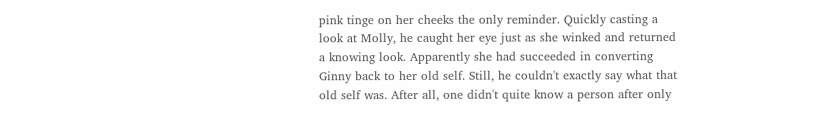pink tinge on her cheeks the only reminder. Quickly casting a look at Molly, he caught her eye just as she winked and returned a knowing look. Apparently she had succeeded in converting Ginny back to her old self. Still, he couldn't exactly say what that old self was. After all, one didn't quite know a person after only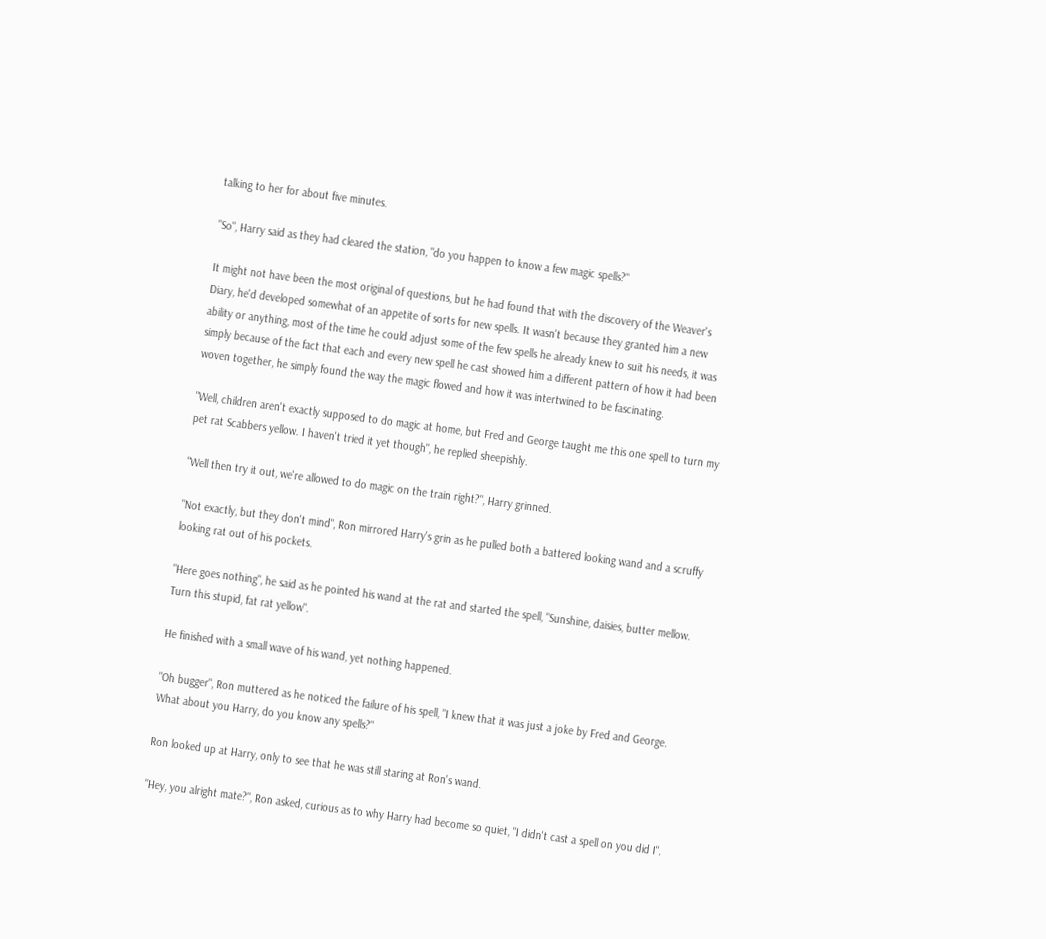talking to her for about five minutes.

"So", Harry said as they had cleared the station, "do you happen to know a few magic spells?"

It might not have been the most original of questions, but he had found that with the discovery of the Weaver's Diary, he'd developed somewhat of an appetite of sorts for new spells. It wasn't because they granted him a new ability or anything, most of the time he could adjust some of the few spells he already knew to suit his needs, it was simply because of the fact that each and every new spell he cast showed him a different pattern of how it had been woven together, he simply found the way the magic flowed and how it was intertwined to be fascinating.

"Well, children aren't exactly supposed to do magic at home, but Fred and George taught me this one spell to turn my pet rat Scabbers yellow. I haven't tried it yet though", he replied sheepishly.

"Well then try it out, we're allowed to do magic on the train right?", Harry grinned.

"Not exactly, but they don't mind", Ron mirrored Harry's grin as he pulled both a battered looking wand and a scruffy looking rat out of his pockets.

"Here goes nothing", he said as he pointed his wand at the rat and started the spell, "Sunshine, daisies, butter mellow. Turn this stupid, fat rat yellow".

He finished with a small wave of his wand, yet nothing happened.

"Oh bugger", Ron muttered as he noticed the failure of his spell, "I knew that it was just a joke by Fred and George. What about you Harry, do you know any spells?"

Ron looked up at Harry, only to see that he was still staring at Ron's wand.

"Hey, you alright mate?", Ron asked, curious as to why Harry had become so quiet, "I didn't cast a spell on you did I".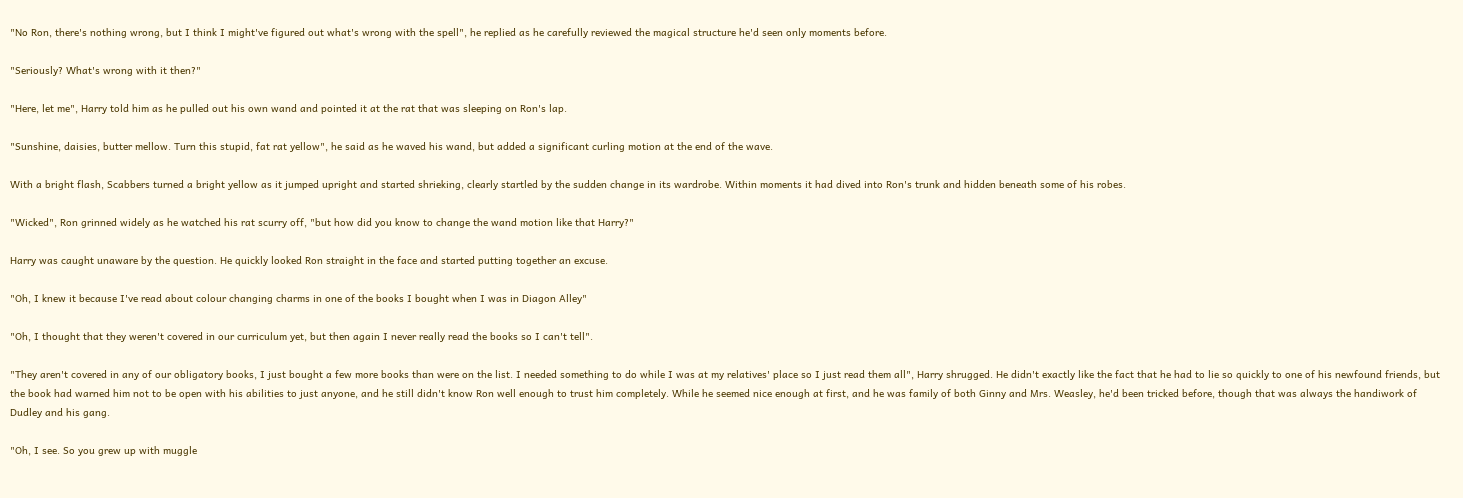"No Ron, there's nothing wrong, but I think I might've figured out what's wrong with the spell", he replied as he carefully reviewed the magical structure he'd seen only moments before.

"Seriously? What's wrong with it then?"

"Here, let me", Harry told him as he pulled out his own wand and pointed it at the rat that was sleeping on Ron's lap.

"Sunshine, daisies, butter mellow. Turn this stupid, fat rat yellow", he said as he waved his wand, but added a significant curling motion at the end of the wave.

With a bright flash, Scabbers turned a bright yellow as it jumped upright and started shrieking, clearly startled by the sudden change in its wardrobe. Within moments it had dived into Ron's trunk and hidden beneath some of his robes.

"Wicked", Ron grinned widely as he watched his rat scurry off, "but how did you know to change the wand motion like that Harry?"

Harry was caught unaware by the question. He quickly looked Ron straight in the face and started putting together an excuse.

"Oh, I knew it because I've read about colour changing charms in one of the books I bought when I was in Diagon Alley"

"Oh, I thought that they weren't covered in our curriculum yet, but then again I never really read the books so I can't tell".

"They aren't covered in any of our obligatory books, I just bought a few more books than were on the list. I needed something to do while I was at my relatives' place so I just read them all", Harry shrugged. He didn't exactly like the fact that he had to lie so quickly to one of his newfound friends, but the book had warned him not to be open with his abilities to just anyone, and he still didn't know Ron well enough to trust him completely. While he seemed nice enough at first, and he was family of both Ginny and Mrs. Weasley, he'd been tricked before, though that was always the handiwork of Dudley and his gang.

"Oh, I see. So you grew up with muggle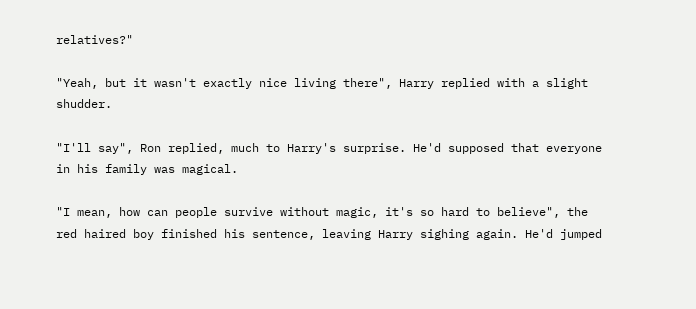relatives?"

"Yeah, but it wasn't exactly nice living there", Harry replied with a slight shudder.

"I'll say", Ron replied, much to Harry's surprise. He'd supposed that everyone in his family was magical.

"I mean, how can people survive without magic, it's so hard to believe", the red haired boy finished his sentence, leaving Harry sighing again. He'd jumped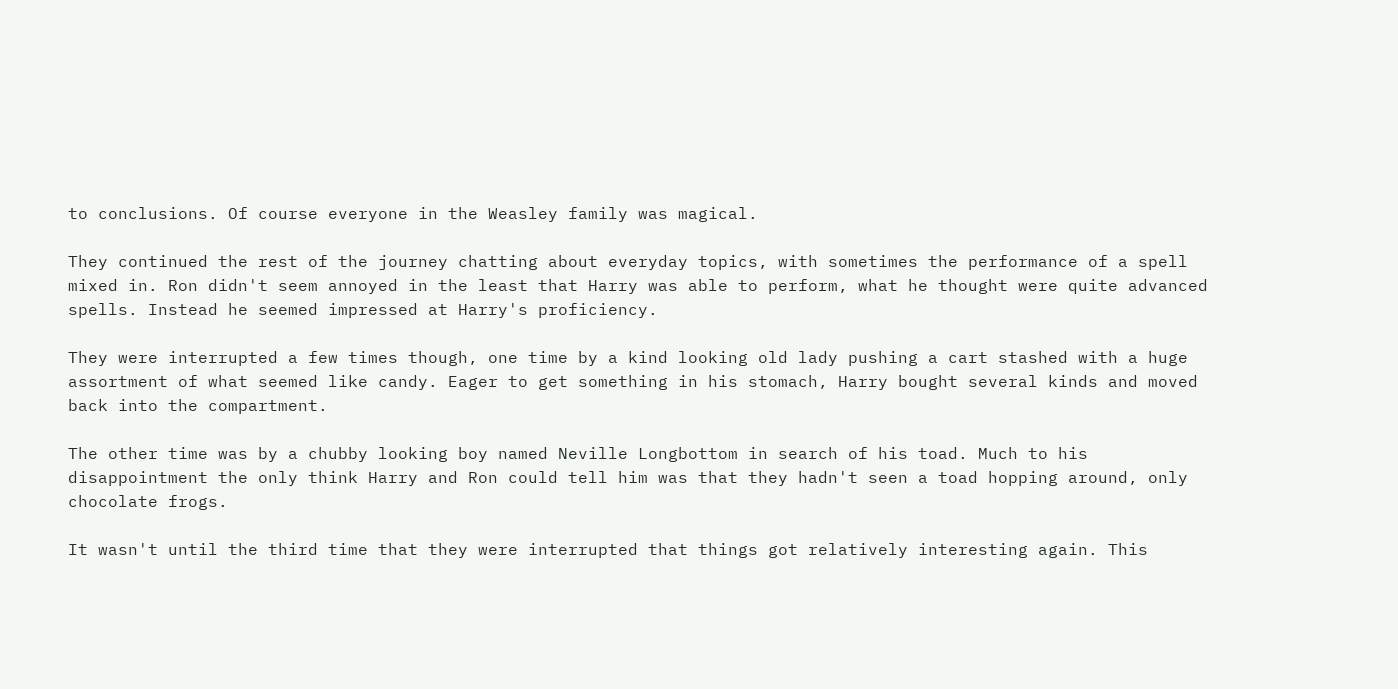to conclusions. Of course everyone in the Weasley family was magical.

They continued the rest of the journey chatting about everyday topics, with sometimes the performance of a spell mixed in. Ron didn't seem annoyed in the least that Harry was able to perform, what he thought were quite advanced spells. Instead he seemed impressed at Harry's proficiency.

They were interrupted a few times though, one time by a kind looking old lady pushing a cart stashed with a huge assortment of what seemed like candy. Eager to get something in his stomach, Harry bought several kinds and moved back into the compartment.

The other time was by a chubby looking boy named Neville Longbottom in search of his toad. Much to his disappointment the only think Harry and Ron could tell him was that they hadn't seen a toad hopping around, only chocolate frogs.

It wasn't until the third time that they were interrupted that things got relatively interesting again. This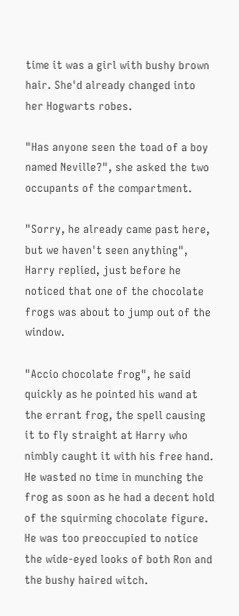time it was a girl with bushy brown hair. She'd already changed into her Hogwarts robes.

"Has anyone seen the toad of a boy named Neville?", she asked the two occupants of the compartment.

"Sorry, he already came past here, but we haven't seen anything", Harry replied, just before he noticed that one of the chocolate frogs was about to jump out of the window.

"Accio chocolate frog", he said quickly as he pointed his wand at the errant frog, the spell causing it to fly straight at Harry who nimbly caught it with his free hand. He wasted no time in munching the frog as soon as he had a decent hold of the squirming chocolate figure. He was too preoccupied to notice the wide-eyed looks of both Ron and the bushy haired witch.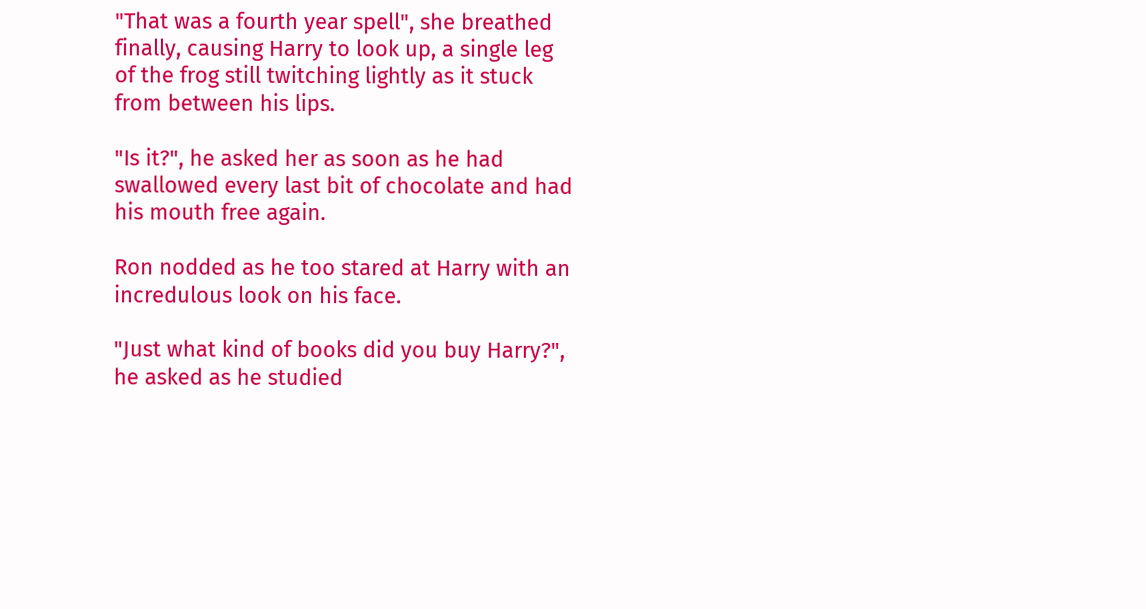"That was a fourth year spell", she breathed finally, causing Harry to look up, a single leg of the frog still twitching lightly as it stuck from between his lips.

"Is it?", he asked her as soon as he had swallowed every last bit of chocolate and had his mouth free again.

Ron nodded as he too stared at Harry with an incredulous look on his face.

"Just what kind of books did you buy Harry?", he asked as he studied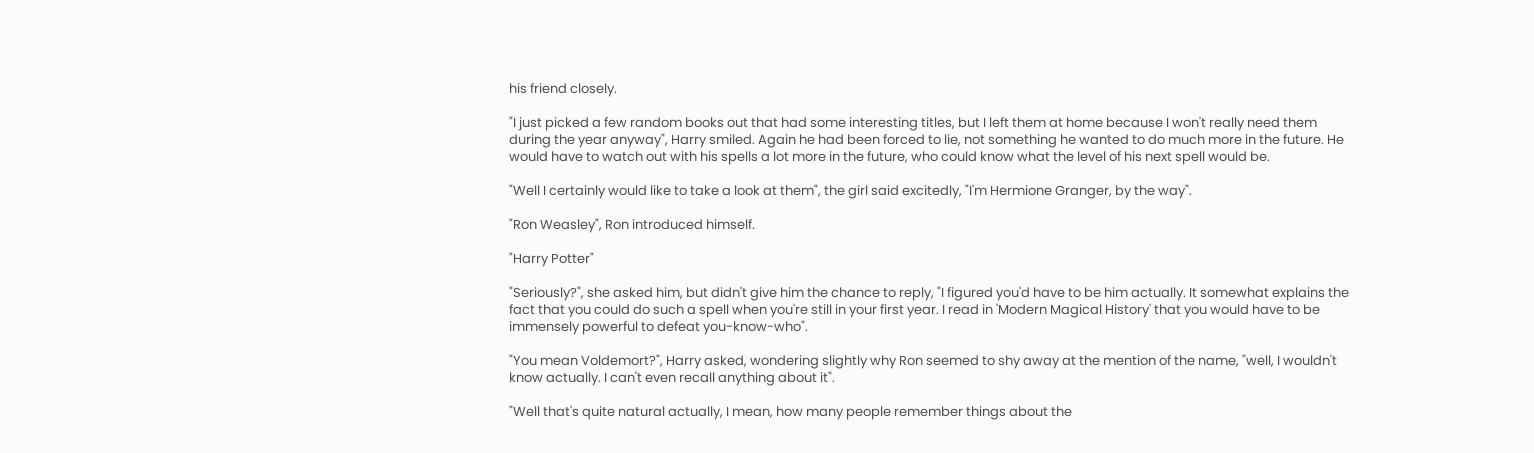his friend closely.

"I just picked a few random books out that had some interesting titles, but I left them at home because I won't really need them during the year anyway", Harry smiled. Again he had been forced to lie, not something he wanted to do much more in the future. He would have to watch out with his spells a lot more in the future, who could know what the level of his next spell would be.

"Well I certainly would like to take a look at them", the girl said excitedly, "I'm Hermione Granger, by the way".

"Ron Weasley", Ron introduced himself.

"Harry Potter"

"Seriously?", she asked him, but didn't give him the chance to reply, "I figured you'd have to be him actually. It somewhat explains the fact that you could do such a spell when you're still in your first year. I read in 'Modern Magical History' that you would have to be immensely powerful to defeat you-know-who".

"You mean Voldemort?", Harry asked, wondering slightly why Ron seemed to shy away at the mention of the name, "well, I wouldn't know actually. I can't even recall anything about it".

"Well that's quite natural actually, I mean, how many people remember things about the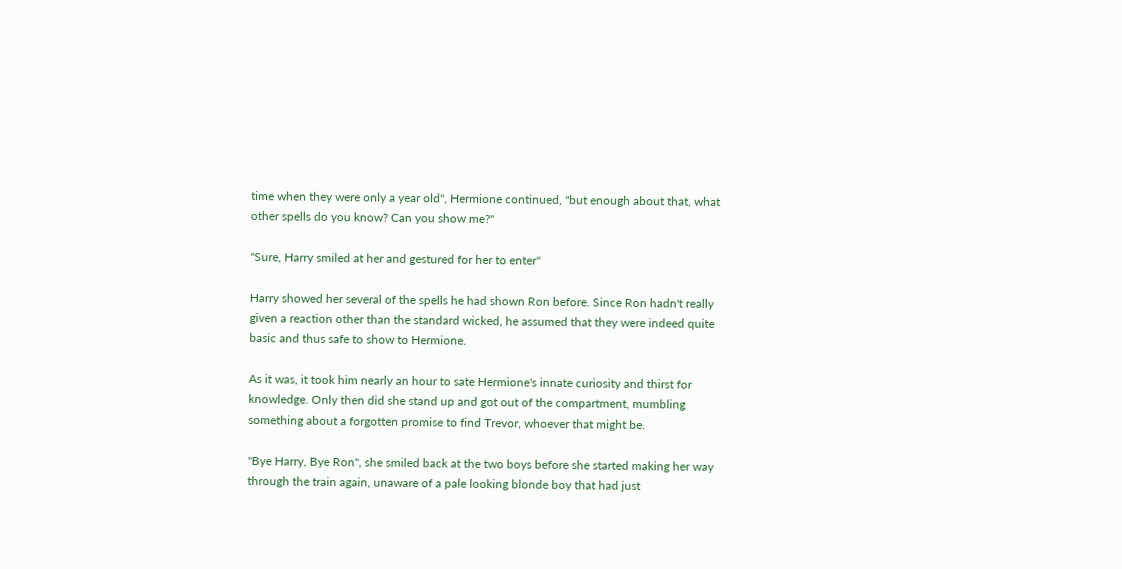time when they were only a year old", Hermione continued, "but enough about that, what other spells do you know? Can you show me?"

"Sure, Harry smiled at her and gestured for her to enter"

Harry showed her several of the spells he had shown Ron before. Since Ron hadn't really given a reaction other than the standard wicked, he assumed that they were indeed quite basic and thus safe to show to Hermione.

As it was, it took him nearly an hour to sate Hermione's innate curiosity and thirst for knowledge. Only then did she stand up and got out of the compartment, mumbling something about a forgotten promise to find Trevor, whoever that might be.

"Bye Harry, Bye Ron", she smiled back at the two boys before she started making her way through the train again, unaware of a pale looking blonde boy that had just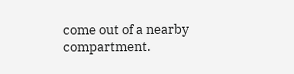come out of a nearby compartment.